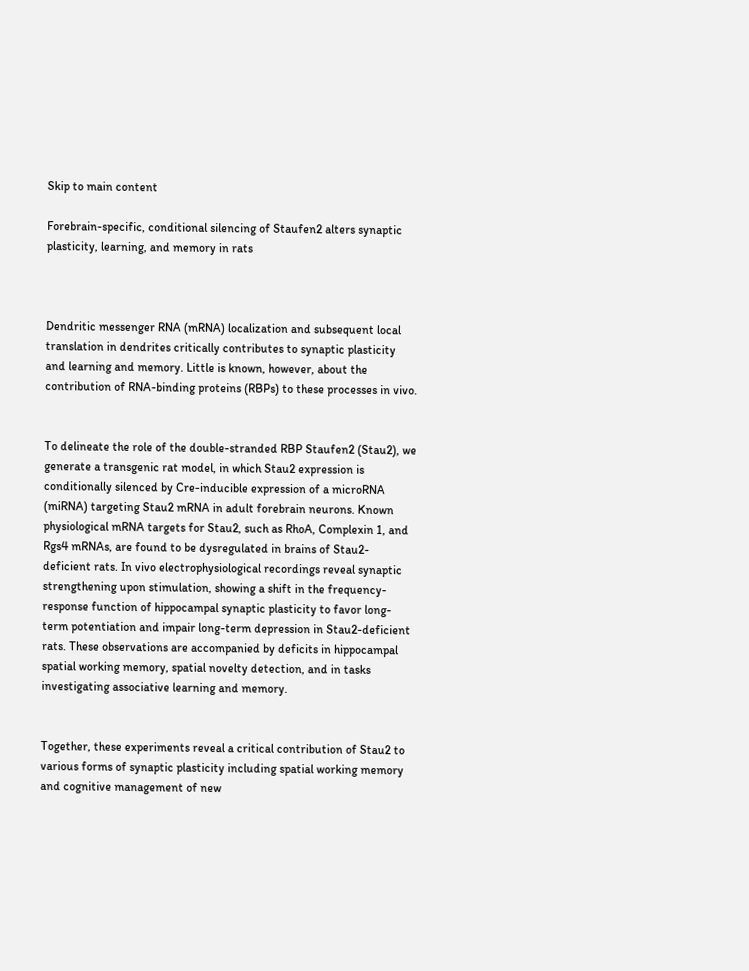Skip to main content

Forebrain-specific, conditional silencing of Staufen2 alters synaptic plasticity, learning, and memory in rats



Dendritic messenger RNA (mRNA) localization and subsequent local translation in dendrites critically contributes to synaptic plasticity and learning and memory. Little is known, however, about the contribution of RNA-binding proteins (RBPs) to these processes in vivo.


To delineate the role of the double-stranded RBP Staufen2 (Stau2), we generate a transgenic rat model, in which Stau2 expression is conditionally silenced by Cre-inducible expression of a microRNA (miRNA) targeting Stau2 mRNA in adult forebrain neurons. Known physiological mRNA targets for Stau2, such as RhoA, Complexin 1, and Rgs4 mRNAs, are found to be dysregulated in brains of Stau2-deficient rats. In vivo electrophysiological recordings reveal synaptic strengthening upon stimulation, showing a shift in the frequency-response function of hippocampal synaptic plasticity to favor long-term potentiation and impair long-term depression in Stau2-deficient rats. These observations are accompanied by deficits in hippocampal spatial working memory, spatial novelty detection, and in tasks investigating associative learning and memory.


Together, these experiments reveal a critical contribution of Stau2 to various forms of synaptic plasticity including spatial working memory and cognitive management of new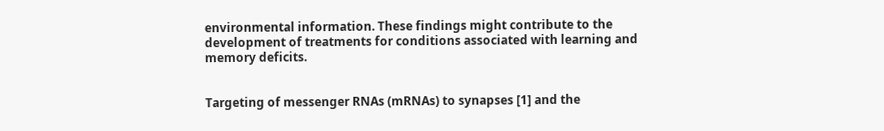environmental information. These findings might contribute to the development of treatments for conditions associated with learning and memory deficits.


Targeting of messenger RNAs (mRNAs) to synapses [1] and the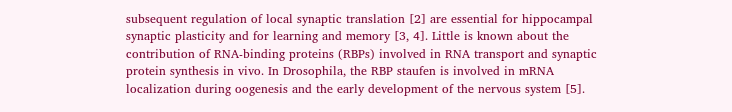subsequent regulation of local synaptic translation [2] are essential for hippocampal synaptic plasticity and for learning and memory [3, 4]. Little is known about the contribution of RNA-binding proteins (RBPs) involved in RNA transport and synaptic protein synthesis in vivo. In Drosophila, the RBP staufen is involved in mRNA localization during oogenesis and the early development of the nervous system [5].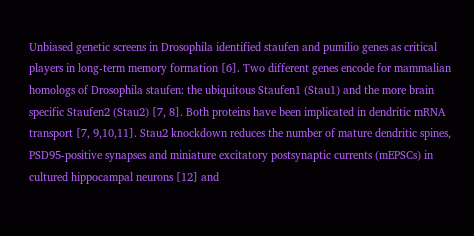Unbiased genetic screens in Drosophila identified staufen and pumilio genes as critical players in long-term memory formation [6]. Two different genes encode for mammalian homologs of Drosophila staufen: the ubiquitous Staufen1 (Stau1) and the more brain specific Staufen2 (Stau2) [7, 8]. Both proteins have been implicated in dendritic mRNA transport [7, 9,10,11]. Stau2 knockdown reduces the number of mature dendritic spines, PSD95-positive synapses and miniature excitatory postsynaptic currents (mEPSCs) in cultured hippocampal neurons [12] and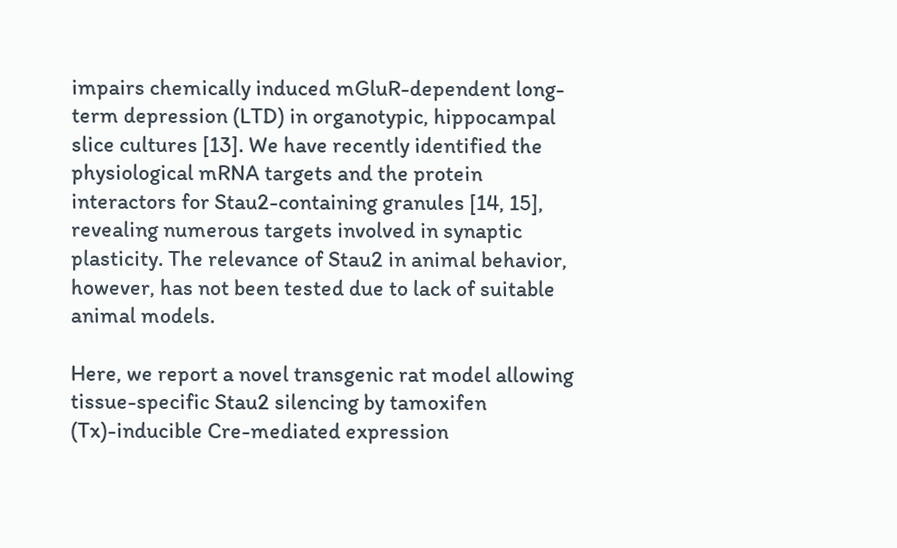impairs chemically induced mGluR-dependent long-term depression (LTD) in organotypic, hippocampal slice cultures [13]. We have recently identified the physiological mRNA targets and the protein interactors for Stau2-containing granules [14, 15], revealing numerous targets involved in synaptic plasticity. The relevance of Stau2 in animal behavior, however, has not been tested due to lack of suitable animal models.

Here, we report a novel transgenic rat model allowing tissue-specific Stau2 silencing by tamoxifen (Tx)-inducible Cre-mediated expression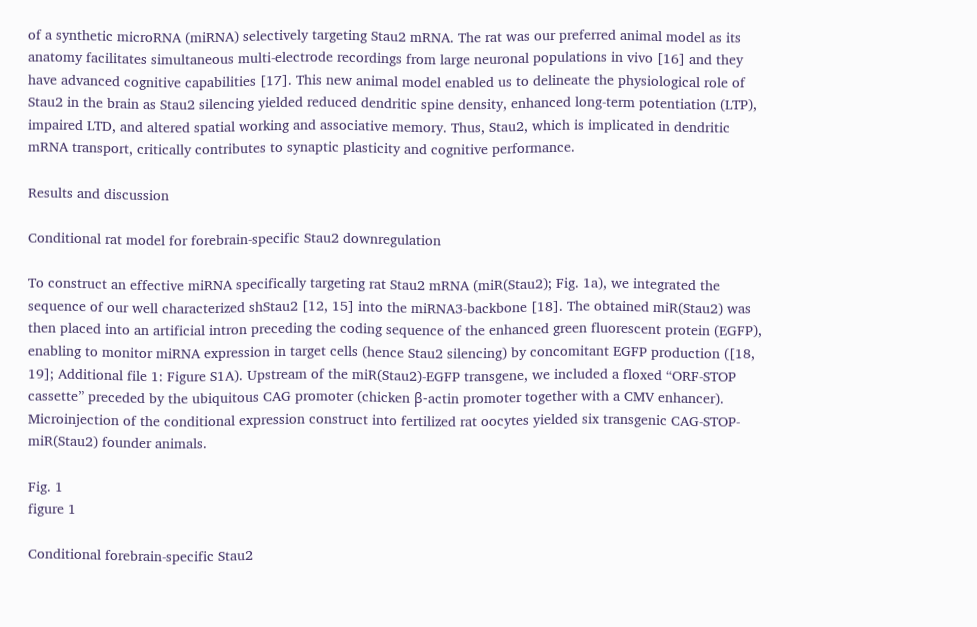of a synthetic microRNA (miRNA) selectively targeting Stau2 mRNA. The rat was our preferred animal model as its anatomy facilitates simultaneous multi-electrode recordings from large neuronal populations in vivo [16] and they have advanced cognitive capabilities [17]. This new animal model enabled us to delineate the physiological role of Stau2 in the brain as Stau2 silencing yielded reduced dendritic spine density, enhanced long-term potentiation (LTP), impaired LTD, and altered spatial working and associative memory. Thus, Stau2, which is implicated in dendritic mRNA transport, critically contributes to synaptic plasticity and cognitive performance.

Results and discussion

Conditional rat model for forebrain-specific Stau2 downregulation

To construct an effective miRNA specifically targeting rat Stau2 mRNA (miR(Stau2); Fig. 1a), we integrated the sequence of our well characterized shStau2 [12, 15] into the miRNA3-backbone [18]. The obtained miR(Stau2) was then placed into an artificial intron preceding the coding sequence of the enhanced green fluorescent protein (EGFP), enabling to monitor miRNA expression in target cells (hence Stau2 silencing) by concomitant EGFP production ([18, 19]; Additional file 1: Figure S1A). Upstream of the miR(Stau2)-EGFP transgene, we included a floxed “ORF-STOP cassette” preceded by the ubiquitous CAG promoter (chicken β-actin promoter together with a CMV enhancer). Microinjection of the conditional expression construct into fertilized rat oocytes yielded six transgenic CAG-STOP-miR(Stau2) founder animals.

Fig. 1
figure 1

Conditional forebrain-specific Stau2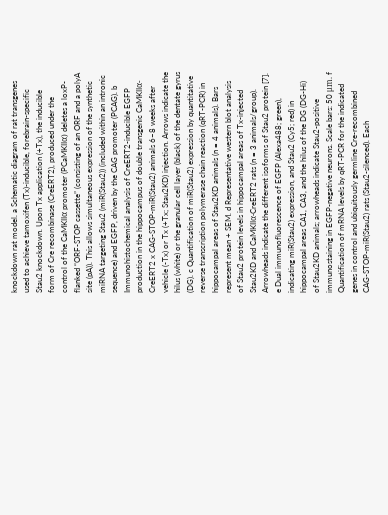knockdown rat model. a Schematic diagram of rat transgenes used to achieve tamoxifen (Tx)-inducible, forebrain-specific Stau2 knockdown. Upon Tx application (+Tx), the inducible form of Cre recombinase (CreERT2), produced under the control of the CaMKIIα promoter (PCaMKIIα) deletes a loxP-flanked “ORF-STOP cassette” (consisting of an ORF and a polyA site (pA)). This allows simultaneous expression of the synthetic miRNA targeting Stau2 (miR(Stau2)) (included within an intronic sequence) and EGFP, driven by the CAG promoter (PCAG). b Immunohistochemical analysis of CreERT2-inducible EGFP production in the hippocampus of double transgenic CaMKIIα-CreERT2 x CAG-STOP-miR(Stau2) animals 6–8 weeks after vehicle (-Tx) or Tx (+Tx; Stau2KD) injection. Arrows indicate the hilus (white) or the granular cell layer (black) of the dentate gyrus (DG). c Quantification of miR(Stau2) expression by quantitative reverse transcription polymerase chain reaction (qRT-PCR) in hippocampal areas of Stau2KD animals (n = 4 animals). Bars represent mean + SEM. d Representative western blot analysis of Stau2 protein levels in hippocampal areas of Tx-injected Stau2KD and CaMKIIα-CreERT2 rats (n = 3 animals/group). Arrowheads indicate the different isoforms of Stau2 protein [7]. e Dual immunofluorescence of EGFP (Alexa488; green), indicating miR(Stau2) expression, and Stau2 (Cy5; red) in hippocampal areas CA1, CA3, and the hilus of the DG (DG-Hi) of Stau2KD animals; arrowheads indicate Stau2-positive immunostaining in EGFP-negative neurons. Scale bars: 50 μm. f Quantification of mRNA levels by qRT-PCR for the indicated genes in control and ubiquitously germline Cre-recombined CAG-STOP-miR(Stau2) rats (Stau2-silenced). Each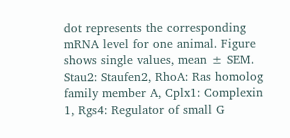dot represents the corresponding mRNA level for one animal. Figure shows single values, mean ± SEM. Stau2: Staufen2, RhoA: Ras homolog family member A, Cplx1: Complexin 1, Rgs4: Regulator of small G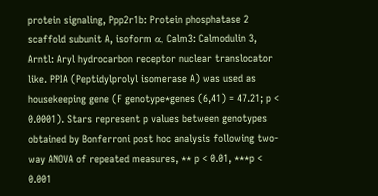protein signaling, Ppp2r1b: Protein phosphatase 2 scaffold subunit A, isoform α, Calm3: Calmodulin 3, Arntl: Aryl hydrocarbon receptor nuclear translocator like. PPIA (Peptidylprolyl isomerase A) was used as housekeeping gene (F genotype*genes (6,41) = 47.21; p < 0.0001). Stars represent p values between genotypes obtained by Bonferroni post hoc analysis following two-way ANOVA of repeated measures, ** p < 0.01, ***p < 0.001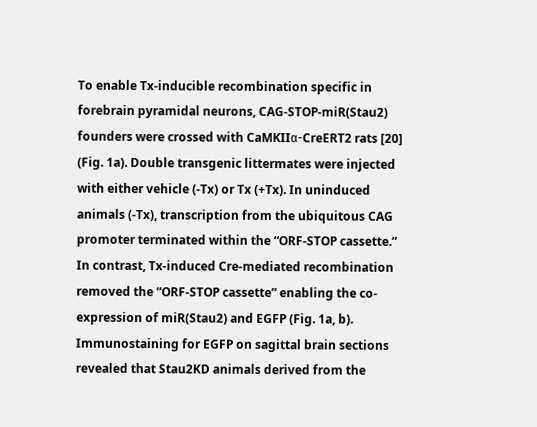To enable Tx-inducible recombination specific in forebrain pyramidal neurons, CAG-STOP-miR(Stau2) founders were crossed with CaMKIIα-CreERT2 rats [20] (Fig. 1a). Double transgenic littermates were injected with either vehicle (-Tx) or Tx (+Tx). In uninduced animals (-Tx), transcription from the ubiquitous CAG promoter terminated within the “ORF-STOP cassette.” In contrast, Tx-induced Cre-mediated recombination removed the “ORF-STOP cassette” enabling the co-expression of miR(Stau2) and EGFP (Fig. 1a, b). Immunostaining for EGFP on sagittal brain sections revealed that Stau2KD animals derived from the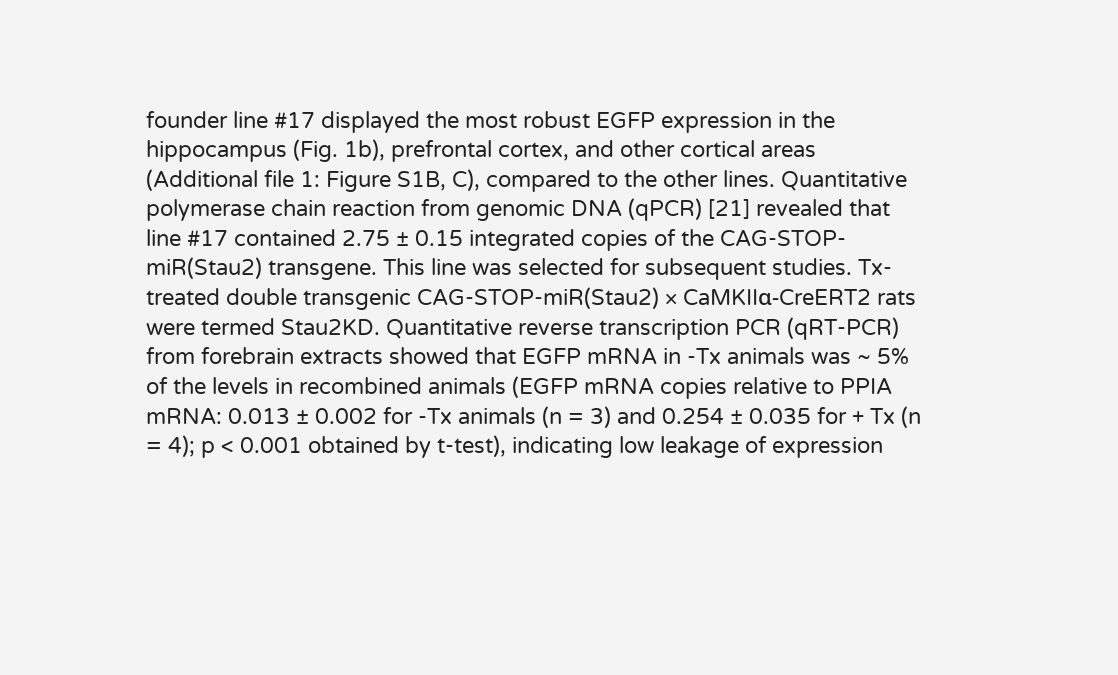founder line #17 displayed the most robust EGFP expression in the hippocampus (Fig. 1b), prefrontal cortex, and other cortical areas (Additional file 1: Figure S1B, C), compared to the other lines. Quantitative polymerase chain reaction from genomic DNA (qPCR) [21] revealed that line #17 contained 2.75 ± 0.15 integrated copies of the CAG-STOP-miR(Stau2) transgene. This line was selected for subsequent studies. Tx-treated double transgenic CAG-STOP-miR(Stau2) × CaMKIIα-CreERT2 rats were termed Stau2KD. Quantitative reverse transcription PCR (qRT-PCR) from forebrain extracts showed that EGFP mRNA in -Tx animals was ~ 5% of the levels in recombined animals (EGFP mRNA copies relative to PPIA mRNA: 0.013 ± 0.002 for -Tx animals (n = 3) and 0.254 ± 0.035 for + Tx (n = 4); p < 0.001 obtained by t-test), indicating low leakage of expression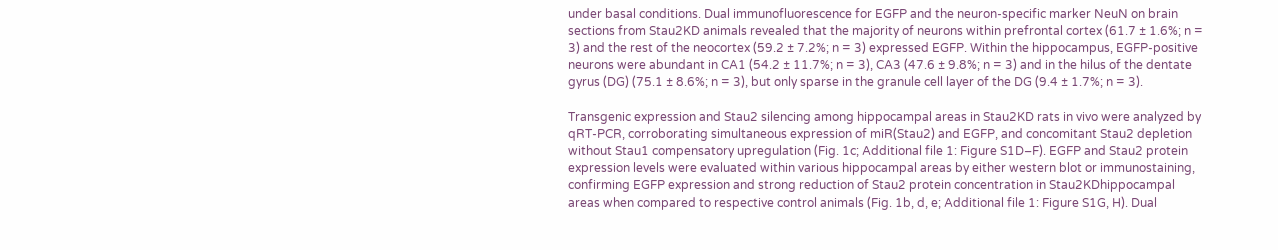under basal conditions. Dual immunofluorescence for EGFP and the neuron-specific marker NeuN on brain sections from Stau2KD animals revealed that the majority of neurons within prefrontal cortex (61.7 ± 1.6%; n = 3) and the rest of the neocortex (59.2 ± 7.2%; n = 3) expressed EGFP. Within the hippocampus, EGFP-positive neurons were abundant in CA1 (54.2 ± 11.7%; n = 3), CA3 (47.6 ± 9.8%; n = 3) and in the hilus of the dentate gyrus (DG) (75.1 ± 8.6%; n = 3), but only sparse in the granule cell layer of the DG (9.4 ± 1.7%; n = 3).

Transgenic expression and Stau2 silencing among hippocampal areas in Stau2KD rats in vivo were analyzed by qRT-PCR, corroborating simultaneous expression of miR(Stau2) and EGFP, and concomitant Stau2 depletion without Stau1 compensatory upregulation (Fig. 1c; Additional file 1: Figure S1D–F). EGFP and Stau2 protein expression levels were evaluated within various hippocampal areas by either western blot or immunostaining, confirming EGFP expression and strong reduction of Stau2 protein concentration in Stau2KDhippocampal areas when compared to respective control animals (Fig. 1b, d, e; Additional file 1: Figure S1G, H). Dual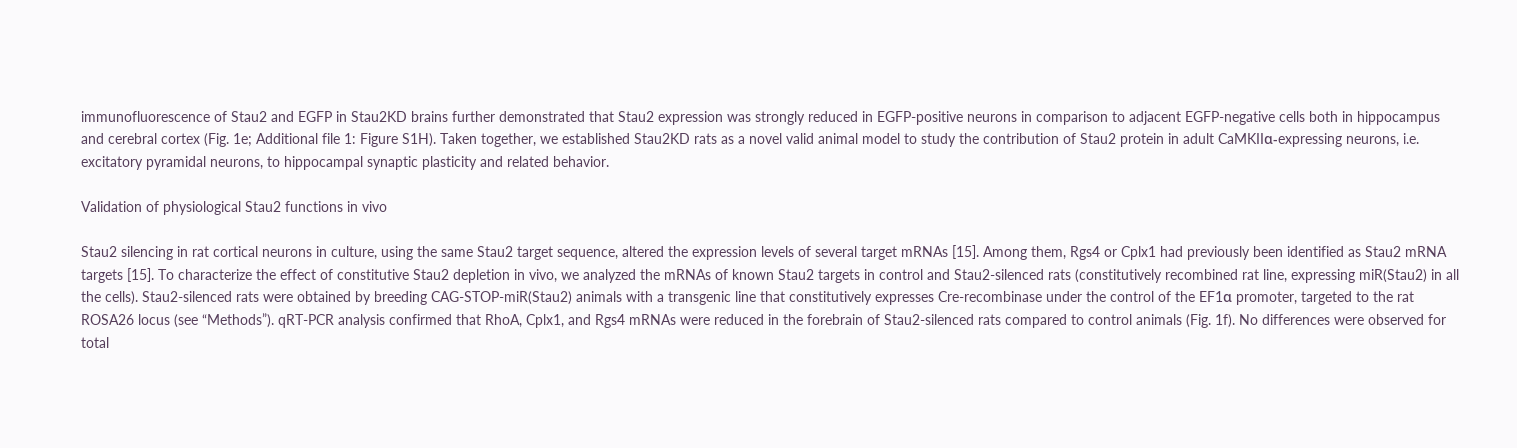immunofluorescence of Stau2 and EGFP in Stau2KD brains further demonstrated that Stau2 expression was strongly reduced in EGFP-positive neurons in comparison to adjacent EGFP-negative cells both in hippocampus and cerebral cortex (Fig. 1e; Additional file 1: Figure S1H). Taken together, we established Stau2KD rats as a novel valid animal model to study the contribution of Stau2 protein in adult CaMKIIα-expressing neurons, i.e. excitatory pyramidal neurons, to hippocampal synaptic plasticity and related behavior.

Validation of physiological Stau2 functions in vivo

Stau2 silencing in rat cortical neurons in culture, using the same Stau2 target sequence, altered the expression levels of several target mRNAs [15]. Among them, Rgs4 or Cplx1 had previously been identified as Stau2 mRNA targets [15]. To characterize the effect of constitutive Stau2 depletion in vivo, we analyzed the mRNAs of known Stau2 targets in control and Stau2-silenced rats (constitutively recombined rat line, expressing miR(Stau2) in all the cells). Stau2-silenced rats were obtained by breeding CAG-STOP-miR(Stau2) animals with a transgenic line that constitutively expresses Cre-recombinase under the control of the EF1α promoter, targeted to the rat ROSA26 locus (see “Methods”). qRT-PCR analysis confirmed that RhoA, Cplx1, and Rgs4 mRNAs were reduced in the forebrain of Stau2-silenced rats compared to control animals (Fig. 1f). No differences were observed for total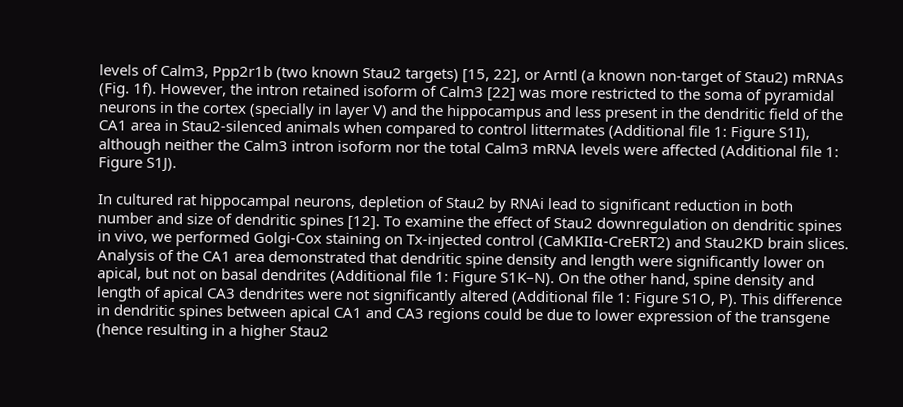levels of Calm3, Ppp2r1b (two known Stau2 targets) [15, 22], or Arntl (a known non-target of Stau2) mRNAs (Fig. 1f). However, the intron retained isoform of Calm3 [22] was more restricted to the soma of pyramidal neurons in the cortex (specially in layer V) and the hippocampus and less present in the dendritic field of the CA1 area in Stau2-silenced animals when compared to control littermates (Additional file 1: Figure S1I), although neither the Calm3 intron isoform nor the total Calm3 mRNA levels were affected (Additional file 1: Figure S1J).

In cultured rat hippocampal neurons, depletion of Stau2 by RNAi lead to significant reduction in both number and size of dendritic spines [12]. To examine the effect of Stau2 downregulation on dendritic spines in vivo, we performed Golgi-Cox staining on Tx-injected control (CaMKIIα-CreERT2) and Stau2KD brain slices. Analysis of the CA1 area demonstrated that dendritic spine density and length were significantly lower on apical, but not on basal dendrites (Additional file 1: Figure S1K–N). On the other hand, spine density and length of apical CA3 dendrites were not significantly altered (Additional file 1: Figure S1O, P). This difference in dendritic spines between apical CA1 and CA3 regions could be due to lower expression of the transgene (hence resulting in a higher Stau2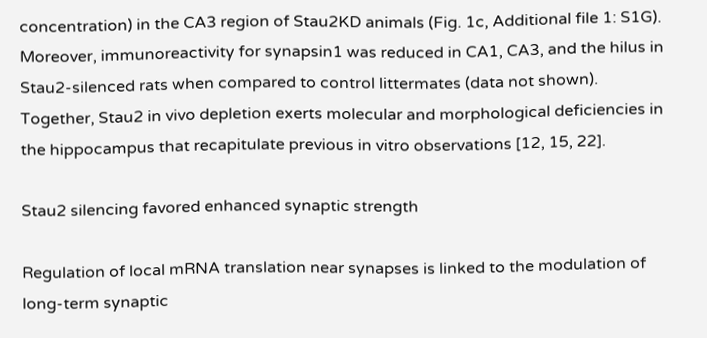concentration) in the CA3 region of Stau2KD animals (Fig. 1c, Additional file 1: S1G). Moreover, immunoreactivity for synapsin1 was reduced in CA1, CA3, and the hilus in Stau2-silenced rats when compared to control littermates (data not shown). Together, Stau2 in vivo depletion exerts molecular and morphological deficiencies in the hippocampus that recapitulate previous in vitro observations [12, 15, 22].

Stau2 silencing favored enhanced synaptic strength

Regulation of local mRNA translation near synapses is linked to the modulation of long-term synaptic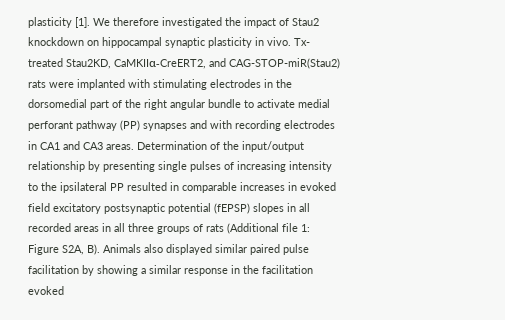plasticity [1]. We therefore investigated the impact of Stau2 knockdown on hippocampal synaptic plasticity in vivo. Tx-treated Stau2KD, CaMKIIα-CreERT2, and CAG-STOP-miR(Stau2) rats were implanted with stimulating electrodes in the dorsomedial part of the right angular bundle to activate medial perforant pathway (PP) synapses and with recording electrodes in CA1 and CA3 areas. Determination of the input/output relationship by presenting single pulses of increasing intensity to the ipsilateral PP resulted in comparable increases in evoked field excitatory postsynaptic potential (fEPSP) slopes in all recorded areas in all three groups of rats (Additional file 1: Figure S2A, B). Animals also displayed similar paired pulse facilitation by showing a similar response in the facilitation evoked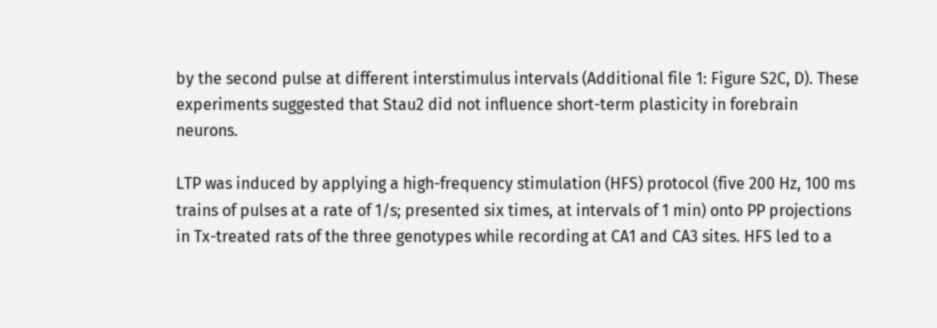by the second pulse at different interstimulus intervals (Additional file 1: Figure S2C, D). These experiments suggested that Stau2 did not influence short-term plasticity in forebrain neurons.

LTP was induced by applying a high-frequency stimulation (HFS) protocol (five 200 Hz, 100 ms trains of pulses at a rate of 1/s; presented six times, at intervals of 1 min) onto PP projections in Tx-treated rats of the three genotypes while recording at CA1 and CA3 sites. HFS led to a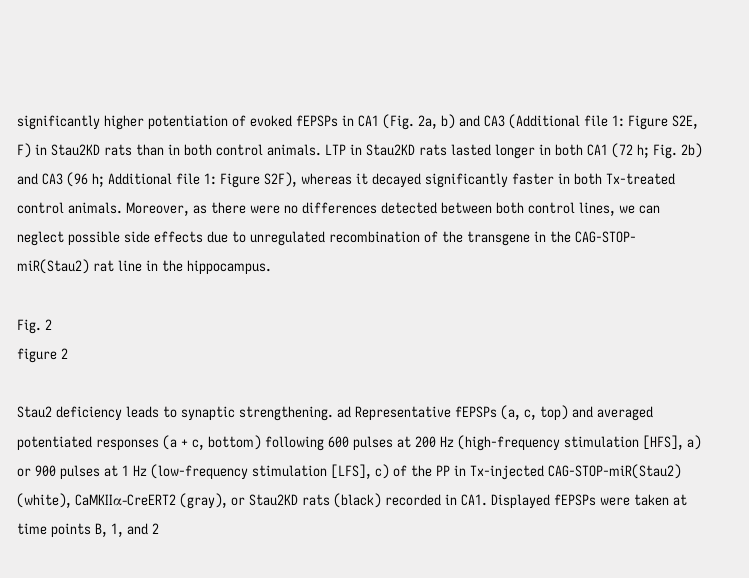significantly higher potentiation of evoked fEPSPs in CA1 (Fig. 2a, b) and CA3 (Additional file 1: Figure S2E, F) in Stau2KD rats than in both control animals. LTP in Stau2KD rats lasted longer in both CA1 (72 h; Fig. 2b) and CA3 (96 h; Additional file 1: Figure S2F), whereas it decayed significantly faster in both Tx-treated control animals. Moreover, as there were no differences detected between both control lines, we can neglect possible side effects due to unregulated recombination of the transgene in the CAG-STOP-miR(Stau2) rat line in the hippocampus.

Fig. 2
figure 2

Stau2 deficiency leads to synaptic strengthening. ad Representative fEPSPs (a, c, top) and averaged potentiated responses (a + c, bottom) following 600 pulses at 200 Hz (high-frequency stimulation [HFS], a) or 900 pulses at 1 Hz (low-frequency stimulation [LFS], c) of the PP in Tx-injected CAG-STOP-miR(Stau2) (white), CaMKIIα-CreERT2 (gray), or Stau2KD rats (black) recorded in CA1. Displayed fEPSPs were taken at time points B, 1, and 2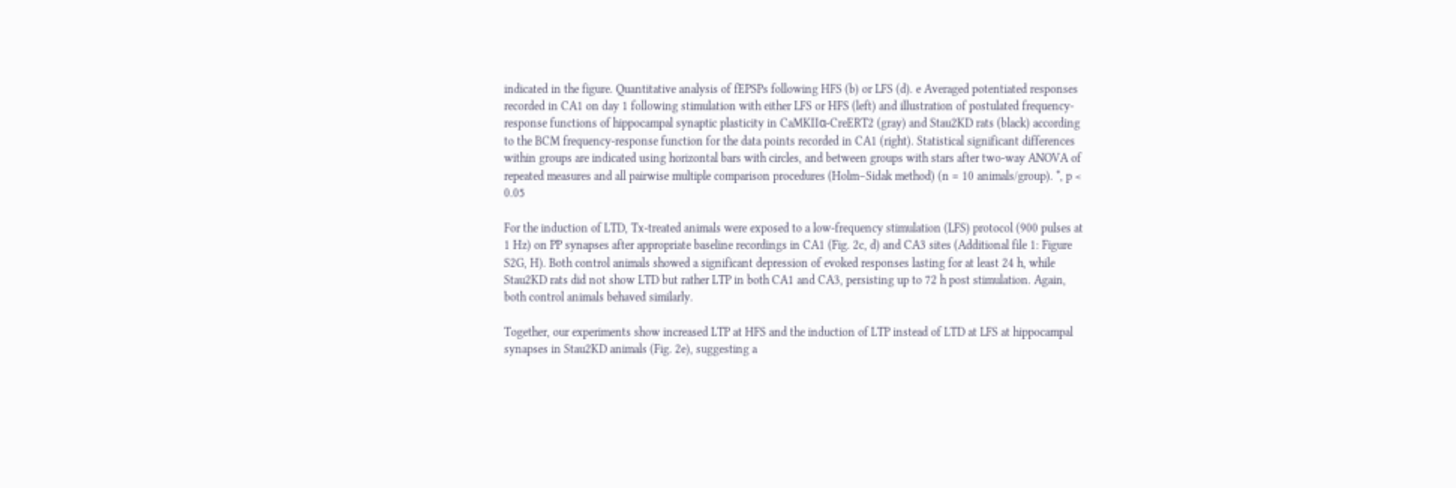indicated in the figure. Quantitative analysis of fEPSPs following HFS (b) or LFS (d). e Averaged potentiated responses recorded in CA1 on day 1 following stimulation with either LFS or HFS (left) and illustration of postulated frequency-response functions of hippocampal synaptic plasticity in CaMKIIα-CreERT2 (gray) and Stau2KD rats (black) according to the BCM frequency-response function for the data points recorded in CA1 (right). Statistical significant differences within groups are indicated using horizontal bars with circles, and between groups with stars after two-way ANOVA of repeated measures and all pairwise multiple comparison procedures (Holm–Sidak method) (n = 10 animals/group). *, p < 0.05

For the induction of LTD, Tx-treated animals were exposed to a low-frequency stimulation (LFS) protocol (900 pulses at 1 Hz) on PP synapses after appropriate baseline recordings in CA1 (Fig. 2c, d) and CA3 sites (Additional file 1: Figure S2G, H). Both control animals showed a significant depression of evoked responses lasting for at least 24 h, while Stau2KD rats did not show LTD but rather LTP in both CA1 and CA3, persisting up to 72 h post stimulation. Again, both control animals behaved similarly.

Together, our experiments show increased LTP at HFS and the induction of LTP instead of LTD at LFS at hippocampal synapses in Stau2KD animals (Fig. 2e), suggesting a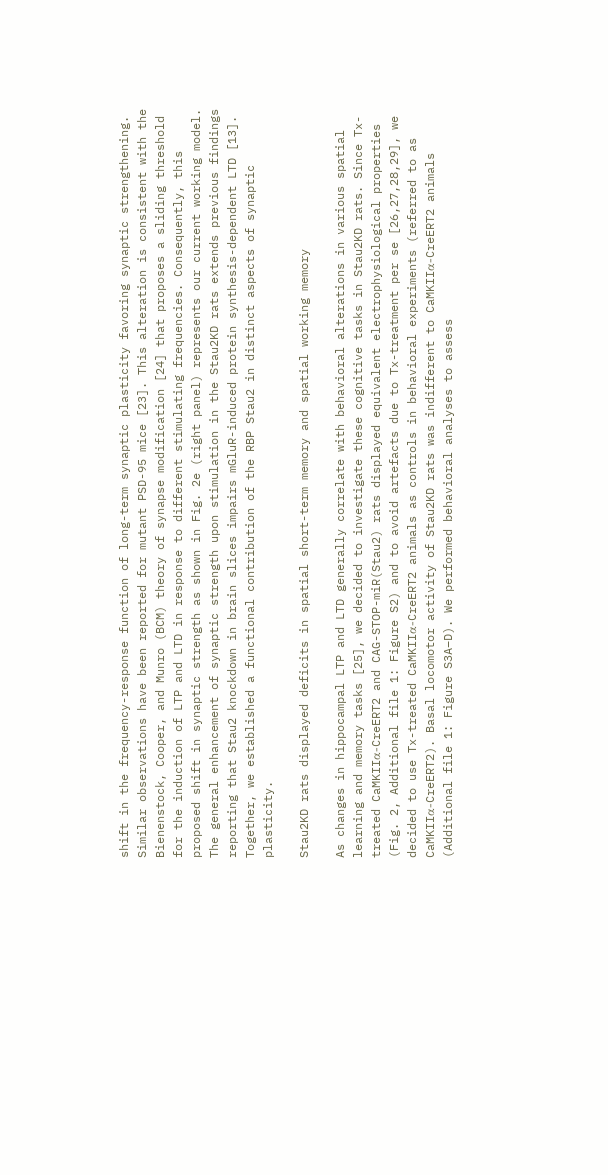shift in the frequency-response function of long-term synaptic plasticity favoring synaptic strengthening. Similar observations have been reported for mutant PSD-95 mice [23]. This alteration is consistent with the Bienenstock, Cooper, and Munro (BCM) theory of synapse modification [24] that proposes a sliding threshold for the induction of LTP and LTD in response to different stimulating frequencies. Consequently, this proposed shift in synaptic strength as shown in Fig. 2e (right panel) represents our current working model. The general enhancement of synaptic strength upon stimulation in the Stau2KD rats extends previous findings reporting that Stau2 knockdown in brain slices impairs mGluR-induced protein synthesis-dependent LTD [13]. Together, we established a functional contribution of the RBP Stau2 in distinct aspects of synaptic plasticity.

Stau2KD rats displayed deficits in spatial short-term memory and spatial working memory

As changes in hippocampal LTP and LTD generally correlate with behavioral alterations in various spatial learning and memory tasks [25], we decided to investigate these cognitive tasks in Stau2KD rats. Since Tx-treated CaMKIIα-CreERT2 and CAG-STOP-miR(Stau2) rats displayed equivalent electrophysiological properties (Fig. 2, Additional file 1: Figure S2) and to avoid artefacts due to Tx-treatment per se [26,27,28,29], we decided to use Tx-treated CaMKIIα-CreERT2 animals as controls in behavioral experiments (referred to as CaMKIIα-CreERT2). Basal locomotor activity of Stau2KD rats was indifferent to CaMKIIα-CreERT2 animals (Additional file 1: Figure S3A–D). We performed behavioral analyses to assess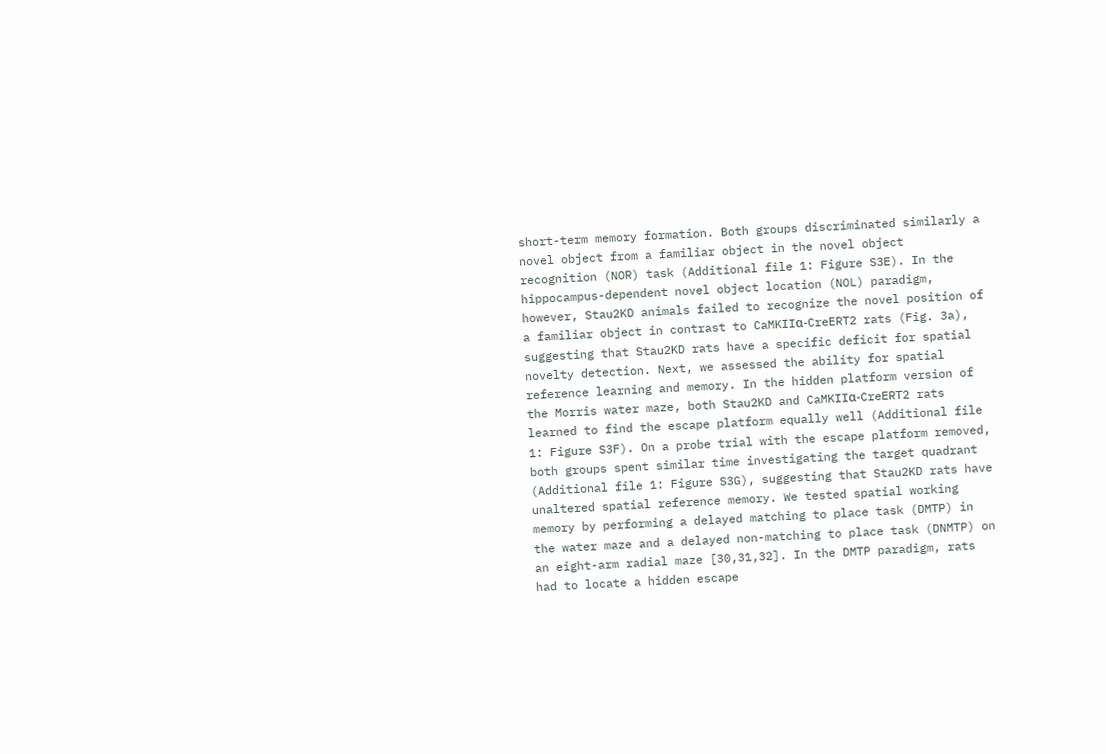short-term memory formation. Both groups discriminated similarly a novel object from a familiar object in the novel object recognition (NOR) task (Additional file 1: Figure S3E). In the hippocampus-dependent novel object location (NOL) paradigm, however, Stau2KD animals failed to recognize the novel position of a familiar object in contrast to CaMKIIα-CreERT2 rats (Fig. 3a), suggesting that Stau2KD rats have a specific deficit for spatial novelty detection. Next, we assessed the ability for spatial reference learning and memory. In the hidden platform version of the Morris water maze, both Stau2KD and CaMKIIα-CreERT2 rats learned to find the escape platform equally well (Additional file 1: Figure S3F). On a probe trial with the escape platform removed, both groups spent similar time investigating the target quadrant (Additional file 1: Figure S3G), suggesting that Stau2KD rats have unaltered spatial reference memory. We tested spatial working memory by performing a delayed matching to place task (DMTP) in the water maze and a delayed non-matching to place task (DNMTP) on an eight-arm radial maze [30,31,32]. In the DMTP paradigm, rats had to locate a hidden escape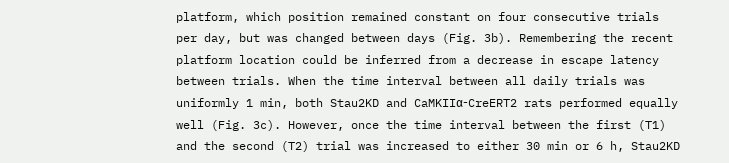platform, which position remained constant on four consecutive trials per day, but was changed between days (Fig. 3b). Remembering the recent platform location could be inferred from a decrease in escape latency between trials. When the time interval between all daily trials was uniformly 1 min, both Stau2KD and CaMKIIα-CreERT2 rats performed equally well (Fig. 3c). However, once the time interval between the first (T1) and the second (T2) trial was increased to either 30 min or 6 h, Stau2KD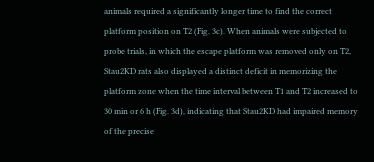animals required a significantly longer time to find the correct platform position on T2 (Fig. 3c). When animals were subjected to probe trials, in which the escape platform was removed only on T2, Stau2KD rats also displayed a distinct deficit in memorizing the platform zone when the time interval between T1 and T2 increased to 30 min or 6 h (Fig. 3d), indicating that Stau2KD had impaired memory of the precise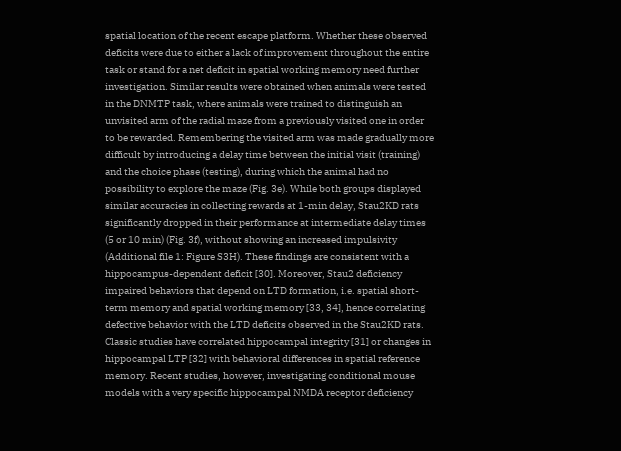spatial location of the recent escape platform. Whether these observed deficits were due to either a lack of improvement throughout the entire task or stand for a net deficit in spatial working memory need further investigation. Similar results were obtained when animals were tested in the DNMTP task, where animals were trained to distinguish an unvisited arm of the radial maze from a previously visited one in order to be rewarded. Remembering the visited arm was made gradually more difficult by introducing a delay time between the initial visit (training) and the choice phase (testing), during which the animal had no possibility to explore the maze (Fig. 3e). While both groups displayed similar accuracies in collecting rewards at 1-min delay, Stau2KD rats significantly dropped in their performance at intermediate delay times (5 or 10 min) (Fig. 3f), without showing an increased impulsivity (Additional file 1: Figure S3H). These findings are consistent with a hippocampus-dependent deficit [30]. Moreover, Stau2 deficiency impaired behaviors that depend on LTD formation, i.e. spatial short-term memory and spatial working memory [33, 34], hence correlating defective behavior with the LTD deficits observed in the Stau2KD rats. Classic studies have correlated hippocampal integrity [31] or changes in hippocampal LTP [32] with behavioral differences in spatial reference memory. Recent studies, however, investigating conditional mouse models with a very specific hippocampal NMDA receptor deficiency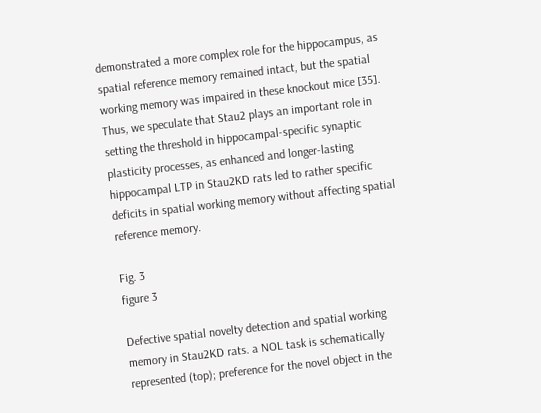demonstrated a more complex role for the hippocampus, as spatial reference memory remained intact, but the spatial working memory was impaired in these knockout mice [35]. Thus, we speculate that Stau2 plays an important role in setting the threshold in hippocampal-specific synaptic plasticity processes, as enhanced and longer-lasting hippocampal LTP in Stau2KD rats led to rather specific deficits in spatial working memory without affecting spatial reference memory.

Fig. 3
figure 3

Defective spatial novelty detection and spatial working memory in Stau2KD rats. a NOL task is schematically represented (top); preference for the novel object in the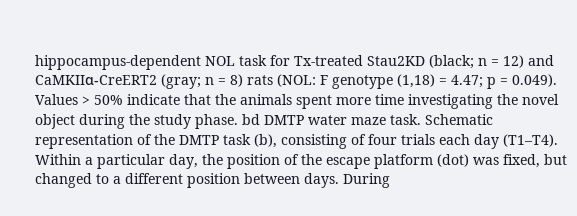hippocampus-dependent NOL task for Tx-treated Stau2KD (black; n = 12) and CaMKIIα-CreERT2 (gray; n = 8) rats (NOL: F genotype (1,18) = 4.47; p = 0.049). Values > 50% indicate that the animals spent more time investigating the novel object during the study phase. bd DMTP water maze task. Schematic representation of the DMTP task (b), consisting of four trials each day (T1–T4). Within a particular day, the position of the escape platform (dot) was fixed, but changed to a different position between days. During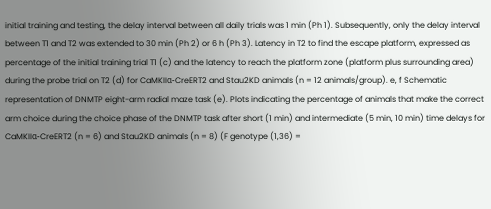initial training and testing, the delay interval between all daily trials was 1 min (Ph 1). Subsequently, only the delay interval between T1 and T2 was extended to 30 min (Ph 2) or 6 h (Ph 3). Latency in T2 to find the escape platform, expressed as percentage of the initial training trial T1 (c) and the latency to reach the platform zone (platform plus surrounding area) during the probe trial on T2 (d) for CaMKIIα-CreERT2 and Stau2KD animals (n = 12 animals/group). e, f Schematic representation of DNMTP eight-arm radial maze task (e). Plots indicating the percentage of animals that make the correct arm choice during the choice phase of the DNMTP task after short (1 min) and intermediate (5 min, 10 min) time delays for CaMKIIα-CreERT2 (n = 6) and Stau2KD animals (n = 8) (F genotype (1,36) =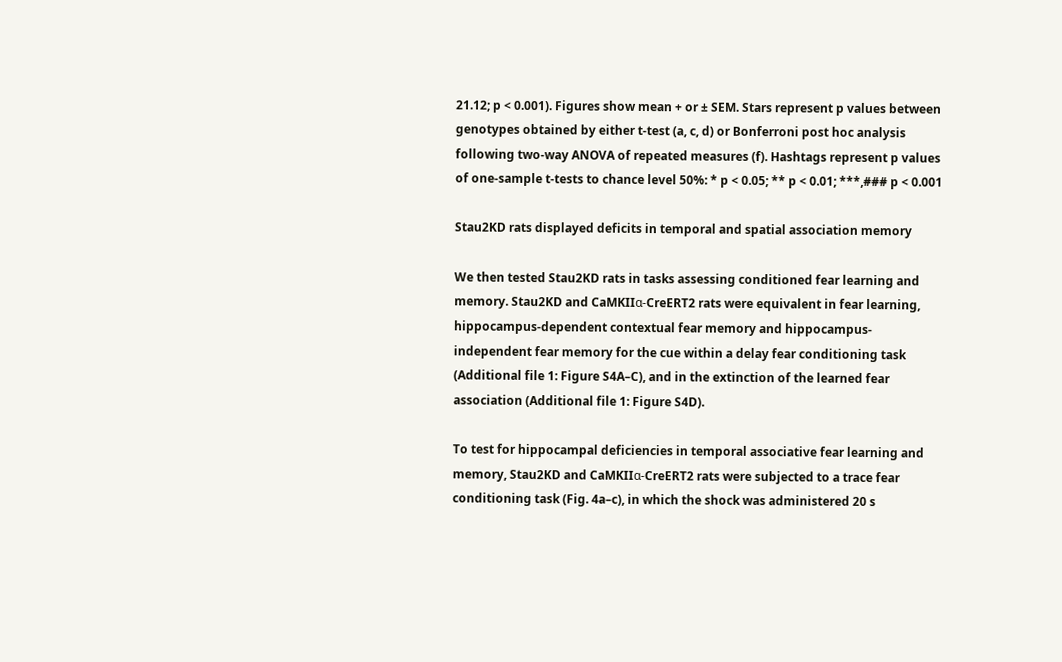21.12; p < 0.001). Figures show mean + or ± SEM. Stars represent p values between genotypes obtained by either t-test (a, c, d) or Bonferroni post hoc analysis following two-way ANOVA of repeated measures (f). Hashtags represent p values of one-sample t-tests to chance level 50%: * p < 0.05; ** p < 0.01; ***,### p < 0.001

Stau2KD rats displayed deficits in temporal and spatial association memory

We then tested Stau2KD rats in tasks assessing conditioned fear learning and memory. Stau2KD and CaMKIIα-CreERT2 rats were equivalent in fear learning, hippocampus-dependent contextual fear memory and hippocampus-independent fear memory for the cue within a delay fear conditioning task (Additional file 1: Figure S4A–C), and in the extinction of the learned fear association (Additional file 1: Figure S4D).

To test for hippocampal deficiencies in temporal associative fear learning and memory, Stau2KD and CaMKIIα-CreERT2 rats were subjected to a trace fear conditioning task (Fig. 4a–c), in which the shock was administered 20 s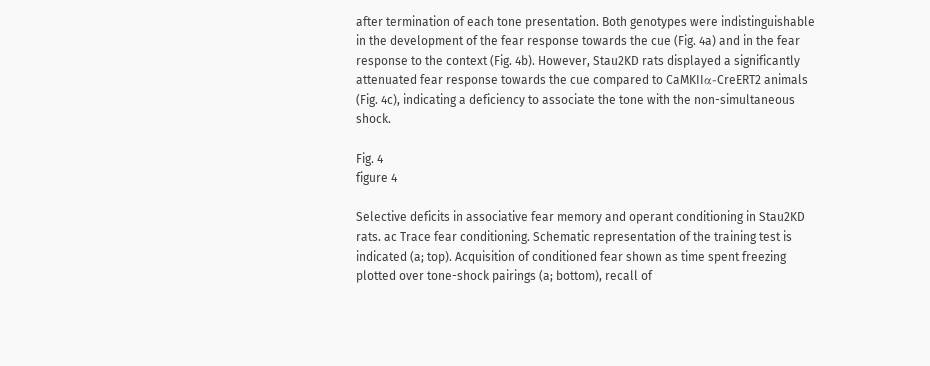after termination of each tone presentation. Both genotypes were indistinguishable in the development of the fear response towards the cue (Fig. 4a) and in the fear response to the context (Fig. 4b). However, Stau2KD rats displayed a significantly attenuated fear response towards the cue compared to CaMKIIα-CreERT2 animals (Fig. 4c), indicating a deficiency to associate the tone with the non-simultaneous shock.

Fig. 4
figure 4

Selective deficits in associative fear memory and operant conditioning in Stau2KD rats. ac Trace fear conditioning. Schematic representation of the training test is indicated (a; top). Acquisition of conditioned fear shown as time spent freezing plotted over tone-shock pairings (a; bottom), recall of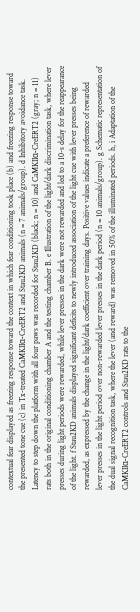contextual fear displayed as freezing response toward the context in which fear conditioning took place (b) and freezing response toward the presented tone cue (c) in Tx-treated CaMKIIα-CreERT2 and Stau2KD animals (n = 7 animals/group). d Inhibitory avoidance task. Latency to step down the platform with all four paws was recorded for Stau2KD (black; n = 10) and CaMKIIα-CreERT2 (gray; n = 11) rats both in the original conditioning chamber A and the testing chamber B. e Illustration of the light/dark discrimination task, where lever presses during light periods were rewarded, while lever presses in the dark were not rewarded and led to a 10-s delay for the reappearance of the light. f Stau2KD animals displayed significant deficits to newly introduced association of the light cue with lever presses being rewarded, as expressed by the change in the light/dark coefficient over training days. Positive values indicate a preference of rewarded lever presses in the light period over non-rewarded lever presses in the dark period (n = 10 animals/group). g Schematic representation of the dual signal recognition task, where the lever (and reward) was removed in 50% of the illuminated periods. h, i Adaptation of the CaMKIIα-CreERT2 controls and Stau2KD rats to the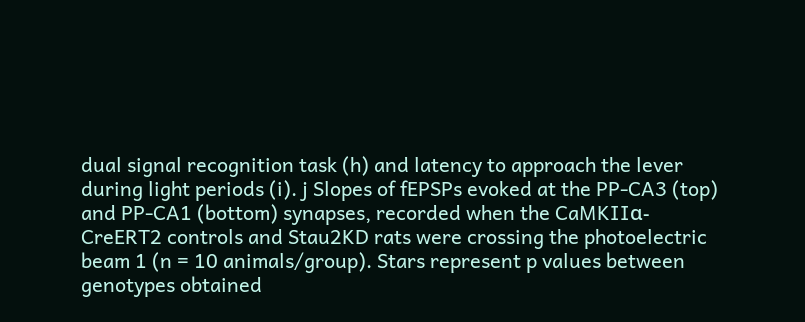dual signal recognition task (h) and latency to approach the lever during light periods (i). j Slopes of fEPSPs evoked at the PP-CA3 (top) and PP-CA1 (bottom) synapses, recorded when the CaMKIIα-CreERT2 controls and Stau2KD rats were crossing the photoelectric beam 1 (n = 10 animals/group). Stars represent p values between genotypes obtained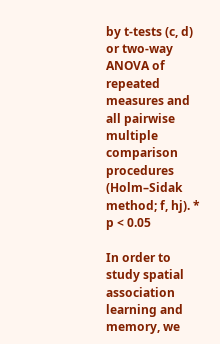by t-tests (c, d) or two-way ANOVA of repeated measures and all pairwise multiple comparison procedures (Holm–Sidak method; f, hj). * p < 0.05

In order to study spatial association learning and memory, we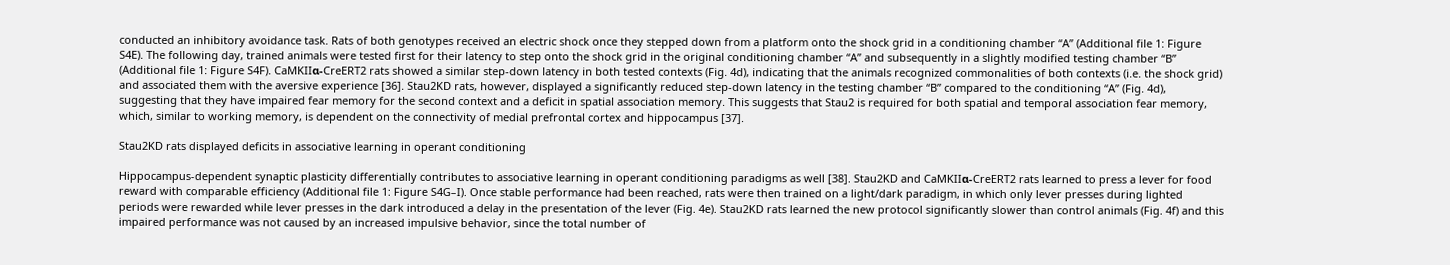conducted an inhibitory avoidance task. Rats of both genotypes received an electric shock once they stepped down from a platform onto the shock grid in a conditioning chamber “A” (Additional file 1: Figure S4E). The following day, trained animals were tested first for their latency to step onto the shock grid in the original conditioning chamber “A” and subsequently in a slightly modified testing chamber “B” (Additional file 1: Figure S4F). CaMKIIα-CreERT2 rats showed a similar step-down latency in both tested contexts (Fig. 4d), indicating that the animals recognized commonalities of both contexts (i.e. the shock grid) and associated them with the aversive experience [36]. Stau2KD rats, however, displayed a significantly reduced step-down latency in the testing chamber “B” compared to the conditioning “A” (Fig. 4d), suggesting that they have impaired fear memory for the second context and a deficit in spatial association memory. This suggests that Stau2 is required for both spatial and temporal association fear memory, which, similar to working memory, is dependent on the connectivity of medial prefrontal cortex and hippocampus [37].

Stau2KD rats displayed deficits in associative learning in operant conditioning

Hippocampus-dependent synaptic plasticity differentially contributes to associative learning in operant conditioning paradigms as well [38]. Stau2KD and CaMKIIα-CreERT2 rats learned to press a lever for food reward with comparable efficiency (Additional file 1: Figure S4G–I). Once stable performance had been reached, rats were then trained on a light/dark paradigm, in which only lever presses during lighted periods were rewarded while lever presses in the dark introduced a delay in the presentation of the lever (Fig. 4e). Stau2KD rats learned the new protocol significantly slower than control animals (Fig. 4f) and this impaired performance was not caused by an increased impulsive behavior, since the total number of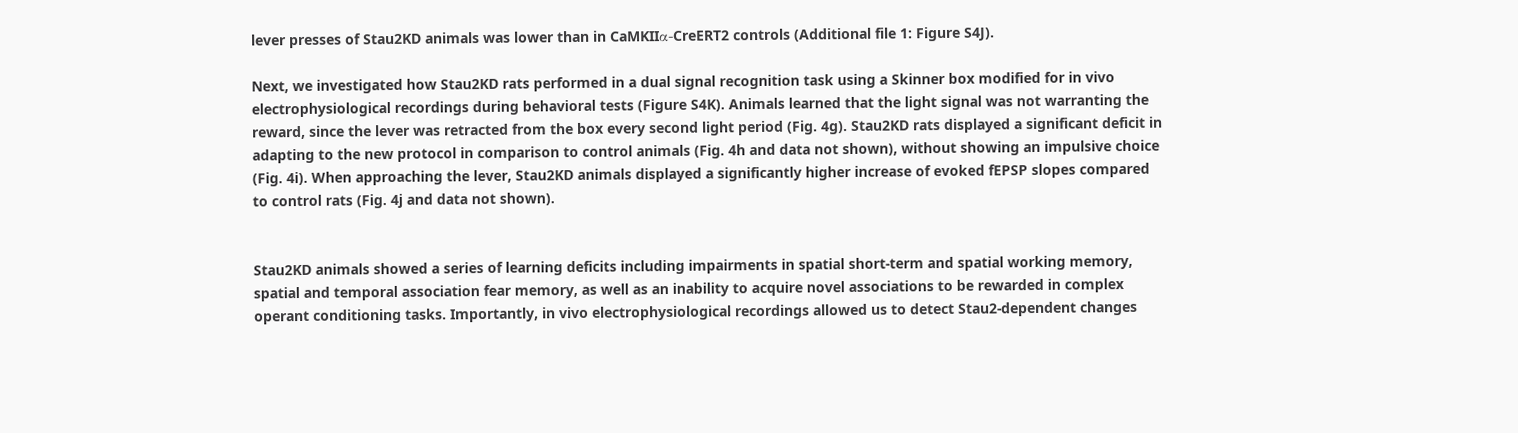lever presses of Stau2KD animals was lower than in CaMKIIα-CreERT2 controls (Additional file 1: Figure S4J).

Next, we investigated how Stau2KD rats performed in a dual signal recognition task using a Skinner box modified for in vivo electrophysiological recordings during behavioral tests (Figure S4K). Animals learned that the light signal was not warranting the reward, since the lever was retracted from the box every second light period (Fig. 4g). Stau2KD rats displayed a significant deficit in adapting to the new protocol in comparison to control animals (Fig. 4h and data not shown), without showing an impulsive choice (Fig. 4i). When approaching the lever, Stau2KD animals displayed a significantly higher increase of evoked fEPSP slopes compared to control rats (Fig. 4j and data not shown).


Stau2KD animals showed a series of learning deficits including impairments in spatial short-term and spatial working memory, spatial and temporal association fear memory, as well as an inability to acquire novel associations to be rewarded in complex operant conditioning tasks. Importantly, in vivo electrophysiological recordings allowed us to detect Stau2-dependent changes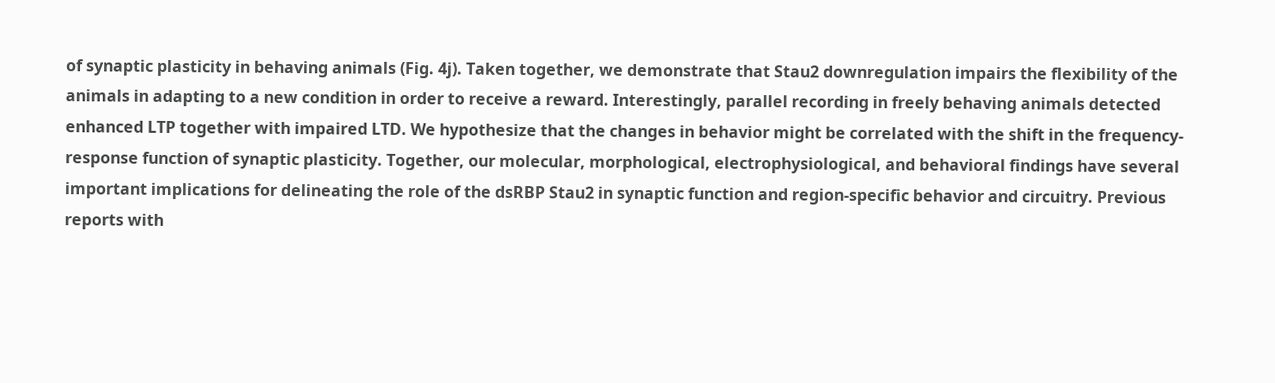of synaptic plasticity in behaving animals (Fig. 4j). Taken together, we demonstrate that Stau2 downregulation impairs the flexibility of the animals in adapting to a new condition in order to receive a reward. Interestingly, parallel recording in freely behaving animals detected enhanced LTP together with impaired LTD. We hypothesize that the changes in behavior might be correlated with the shift in the frequency-response function of synaptic plasticity. Together, our molecular, morphological, electrophysiological, and behavioral findings have several important implications for delineating the role of the dsRBP Stau2 in synaptic function and region-specific behavior and circuitry. Previous reports with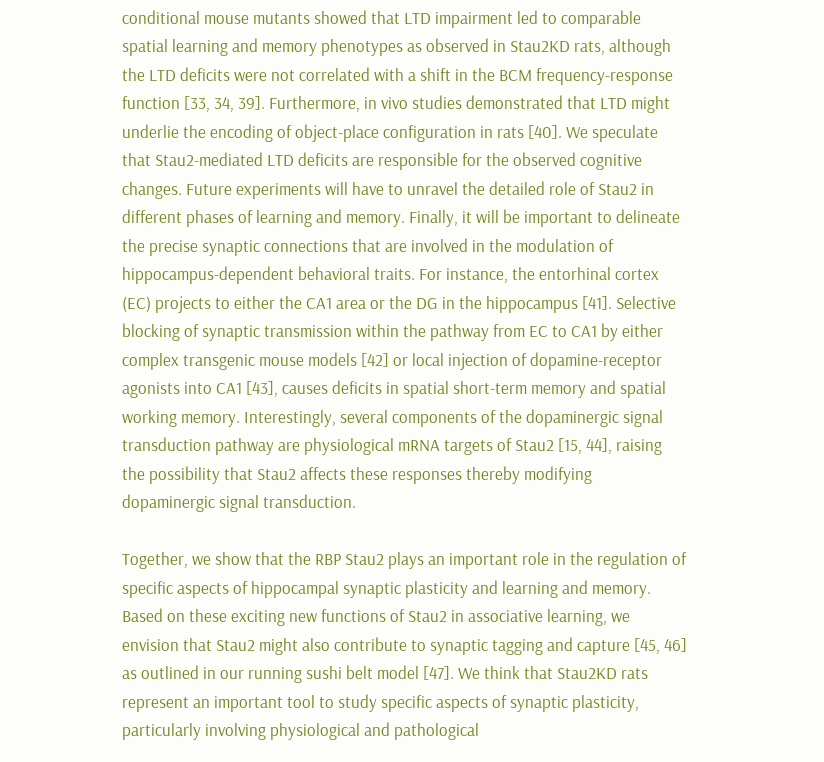conditional mouse mutants showed that LTD impairment led to comparable spatial learning and memory phenotypes as observed in Stau2KD rats, although the LTD deficits were not correlated with a shift in the BCM frequency-response function [33, 34, 39]. Furthermore, in vivo studies demonstrated that LTD might underlie the encoding of object-place configuration in rats [40]. We speculate that Stau2-mediated LTD deficits are responsible for the observed cognitive changes. Future experiments will have to unravel the detailed role of Stau2 in different phases of learning and memory. Finally, it will be important to delineate the precise synaptic connections that are involved in the modulation of hippocampus-dependent behavioral traits. For instance, the entorhinal cortex (EC) projects to either the CA1 area or the DG in the hippocampus [41]. Selective blocking of synaptic transmission within the pathway from EC to CA1 by either complex transgenic mouse models [42] or local injection of dopamine-receptor agonists into CA1 [43], causes deficits in spatial short-term memory and spatial working memory. Interestingly, several components of the dopaminergic signal transduction pathway are physiological mRNA targets of Stau2 [15, 44], raising the possibility that Stau2 affects these responses thereby modifying dopaminergic signal transduction.

Together, we show that the RBP Stau2 plays an important role in the regulation of specific aspects of hippocampal synaptic plasticity and learning and memory. Based on these exciting new functions of Stau2 in associative learning, we envision that Stau2 might also contribute to synaptic tagging and capture [45, 46] as outlined in our running sushi belt model [47]. We think that Stau2KD rats represent an important tool to study specific aspects of synaptic plasticity, particularly involving physiological and pathological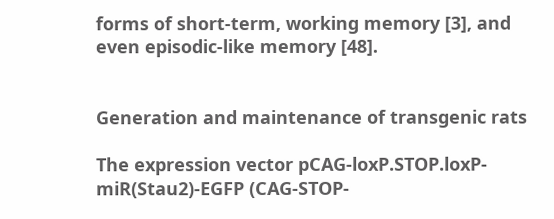forms of short-term, working memory [3], and even episodic-like memory [48].


Generation and maintenance of transgenic rats

The expression vector pCAG-loxP.STOP.loxP-miR(Stau2)-EGFP (CAG-STOP-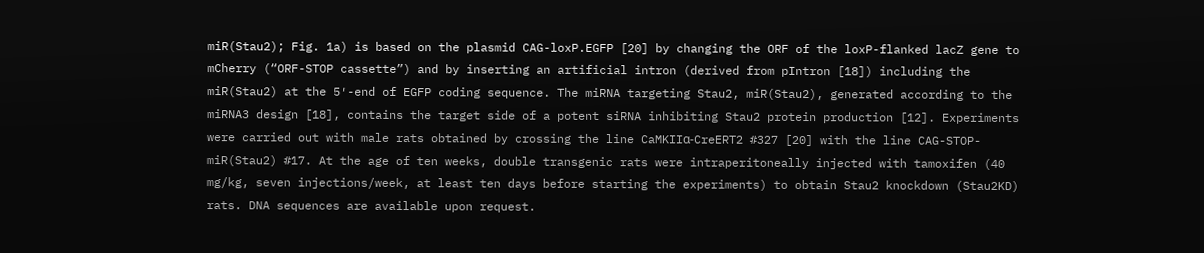miR(Stau2); Fig. 1a) is based on the plasmid CAG-loxP.EGFP [20] by changing the ORF of the loxP-flanked lacZ gene to mCherry (“ORF-STOP cassette”) and by inserting an artificial intron (derived from pIntron [18]) including the miR(Stau2) at the 5′-end of EGFP coding sequence. The miRNA targeting Stau2, miR(Stau2), generated according to the miRNA3 design [18], contains the target side of a potent siRNA inhibiting Stau2 protein production [12]. Experiments were carried out with male rats obtained by crossing the line CaMKIIα-CreERT2 #327 [20] with the line CAG-STOP-miR(Stau2) #17. At the age of ten weeks, double transgenic rats were intraperitoneally injected with tamoxifen (40 mg/kg, seven injections/week, at least ten days before starting the experiments) to obtain Stau2 knockdown (Stau2KD) rats. DNA sequences are available upon request.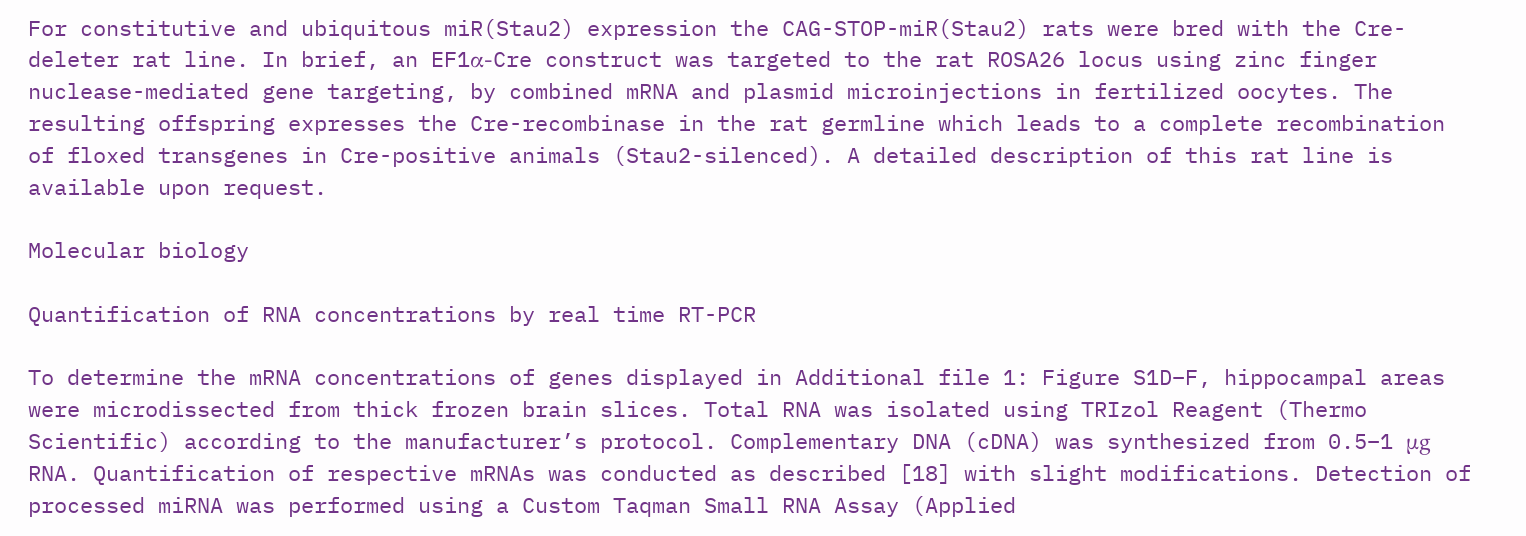For constitutive and ubiquitous miR(Stau2) expression the CAG-STOP-miR(Stau2) rats were bred with the Cre-deleter rat line. In brief, an EF1α-Cre construct was targeted to the rat ROSA26 locus using zinc finger nuclease-mediated gene targeting, by combined mRNA and plasmid microinjections in fertilized oocytes. The resulting offspring expresses the Cre-recombinase in the rat germline which leads to a complete recombination of floxed transgenes in Cre-positive animals (Stau2-silenced). A detailed description of this rat line is available upon request.

Molecular biology

Quantification of RNA concentrations by real time RT-PCR

To determine the mRNA concentrations of genes displayed in Additional file 1: Figure S1D–F, hippocampal areas were microdissected from thick frozen brain slices. Total RNA was isolated using TRIzol Reagent (Thermo Scientific) according to the manufacturer’s protocol. Complementary DNA (cDNA) was synthesized from 0.5–1 μg RNA. Quantification of respective mRNAs was conducted as described [18] with slight modifications. Detection of processed miRNA was performed using a Custom Taqman Small RNA Assay (Applied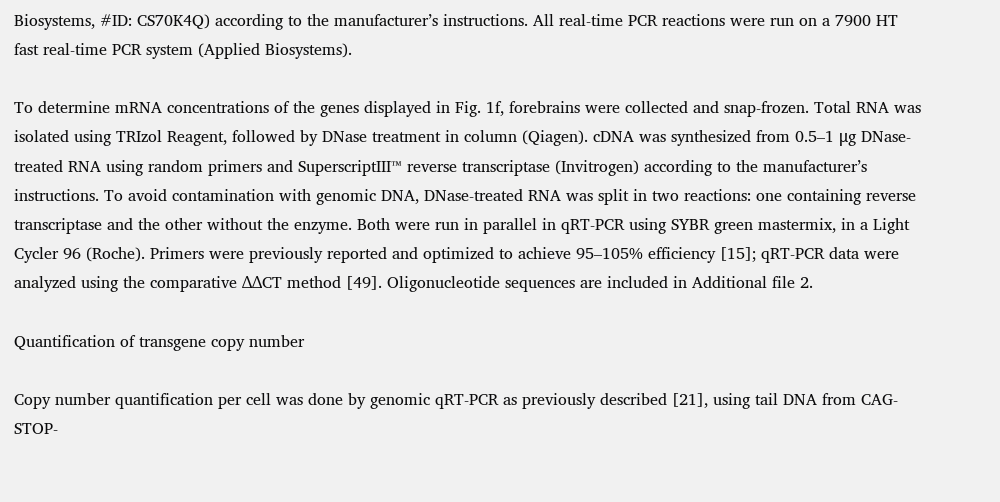Biosystems, #ID: CS70K4Q) according to the manufacturer’s instructions. All real-time PCR reactions were run on a 7900 HT fast real-time PCR system (Applied Biosystems).

To determine mRNA concentrations of the genes displayed in Fig. 1f, forebrains were collected and snap-frozen. Total RNA was isolated using TRIzol Reagent, followed by DNase treatment in column (Qiagen). cDNA was synthesized from 0.5–1 μg DNase-treated RNA using random primers and SuperscriptIII™ reverse transcriptase (Invitrogen) according to the manufacturer’s instructions. To avoid contamination with genomic DNA, DNase-treated RNA was split in two reactions: one containing reverse transcriptase and the other without the enzyme. Both were run in parallel in qRT-PCR using SYBR green mastermix, in a Light Cycler 96 (Roche). Primers were previously reported and optimized to achieve 95–105% efficiency [15]; qRT-PCR data were analyzed using the comparative ΔΔCT method [49]. Oligonucleotide sequences are included in Additional file 2.

Quantification of transgene copy number

Copy number quantification per cell was done by genomic qRT-PCR as previously described [21], using tail DNA from CAG-STOP-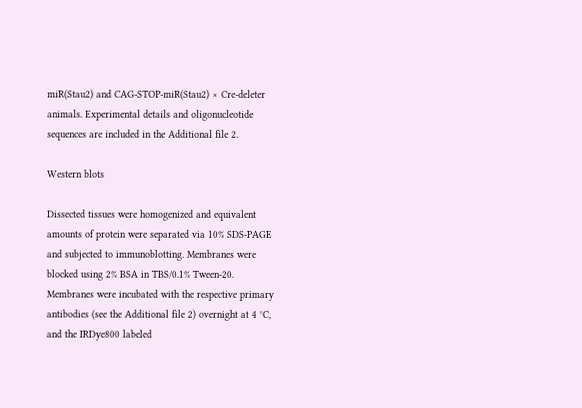miR(Stau2) and CAG-STOP-miR(Stau2) × Cre-deleter animals. Experimental details and oligonucleotide sequences are included in the Additional file 2.

Western blots

Dissected tissues were homogenized and equivalent amounts of protein were separated via 10% SDS-PAGE and subjected to immunoblotting. Membranes were blocked using 2% BSA in TBS/0.1% Tween-20. Membranes were incubated with the respective primary antibodies (see the Additional file 2) overnight at 4 °C, and the IRDye800 labeled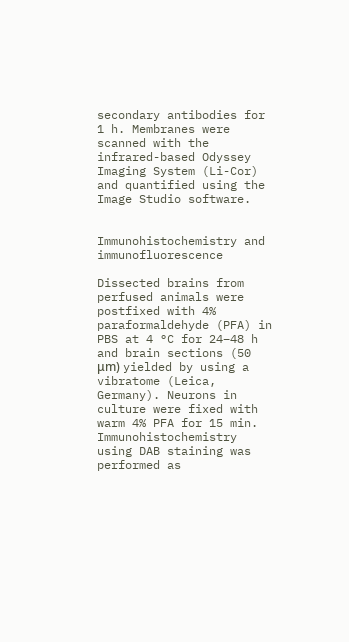secondary antibodies for 1 h. Membranes were scanned with the infrared-based Odyssey Imaging System (Li-Cor) and quantified using the Image Studio software.


Immunohistochemistry and immunofluorescence

Dissected brains from perfused animals were postfixed with 4% paraformaldehyde (PFA) in PBS at 4 °C for 24–48 h and brain sections (50 μm) yielded by using a vibratome (Leica, Germany). Neurons in culture were fixed with warm 4% PFA for 15 min. Immunohistochemistry using DAB staining was performed as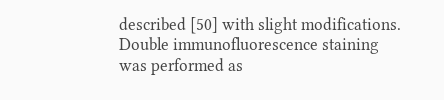described [50] with slight modifications. Double immunofluorescence staining was performed as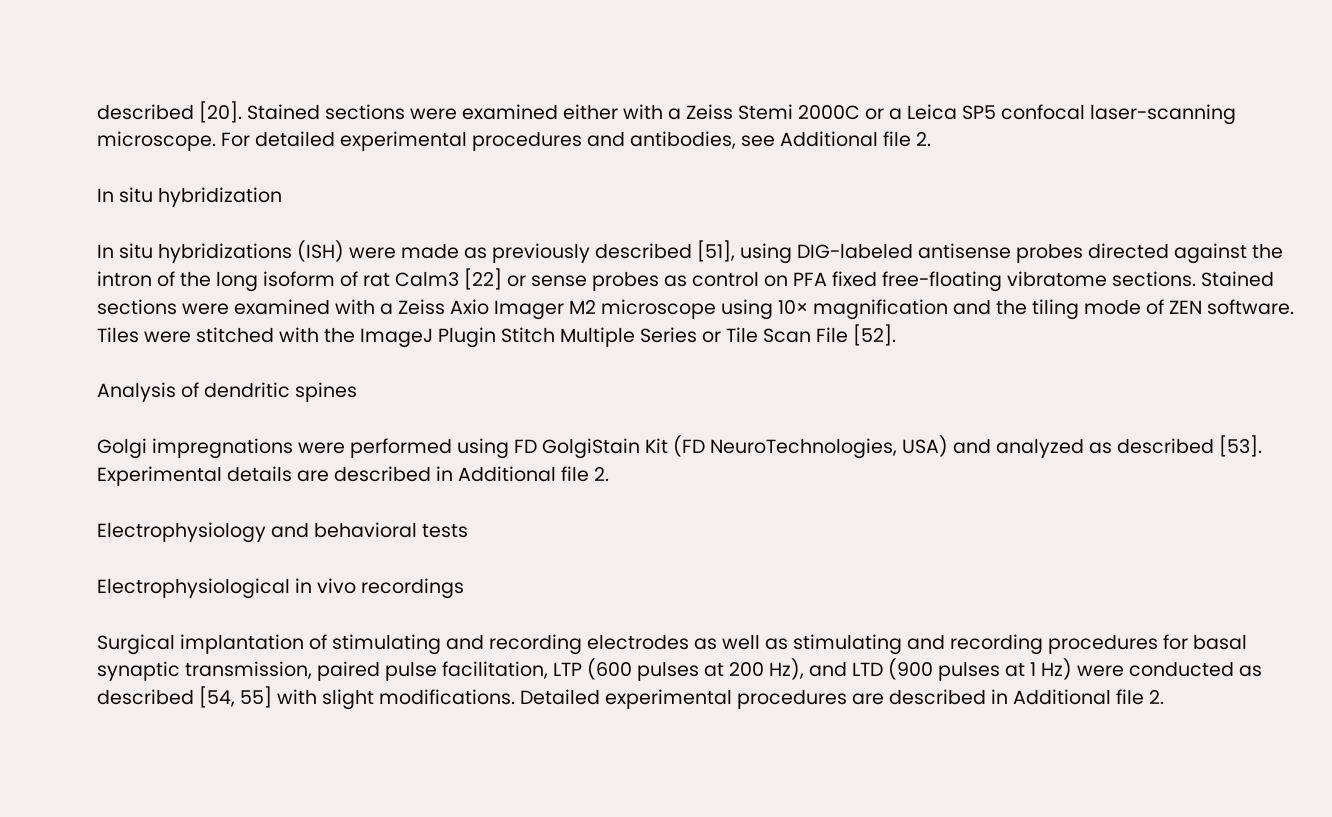described [20]. Stained sections were examined either with a Zeiss Stemi 2000C or a Leica SP5 confocal laser-scanning microscope. For detailed experimental procedures and antibodies, see Additional file 2.

In situ hybridization

In situ hybridizations (ISH) were made as previously described [51], using DIG-labeled antisense probes directed against the intron of the long isoform of rat Calm3 [22] or sense probes as control on PFA fixed free-floating vibratome sections. Stained sections were examined with a Zeiss Axio Imager M2 microscope using 10× magnification and the tiling mode of ZEN software. Tiles were stitched with the ImageJ Plugin Stitch Multiple Series or Tile Scan File [52].

Analysis of dendritic spines

Golgi impregnations were performed using FD GolgiStain Kit (FD NeuroTechnologies, USA) and analyzed as described [53]. Experimental details are described in Additional file 2.

Electrophysiology and behavioral tests

Electrophysiological in vivo recordings

Surgical implantation of stimulating and recording electrodes as well as stimulating and recording procedures for basal synaptic transmission, paired pulse facilitation, LTP (600 pulses at 200 Hz), and LTD (900 pulses at 1 Hz) were conducted as described [54, 55] with slight modifications. Detailed experimental procedures are described in Additional file 2.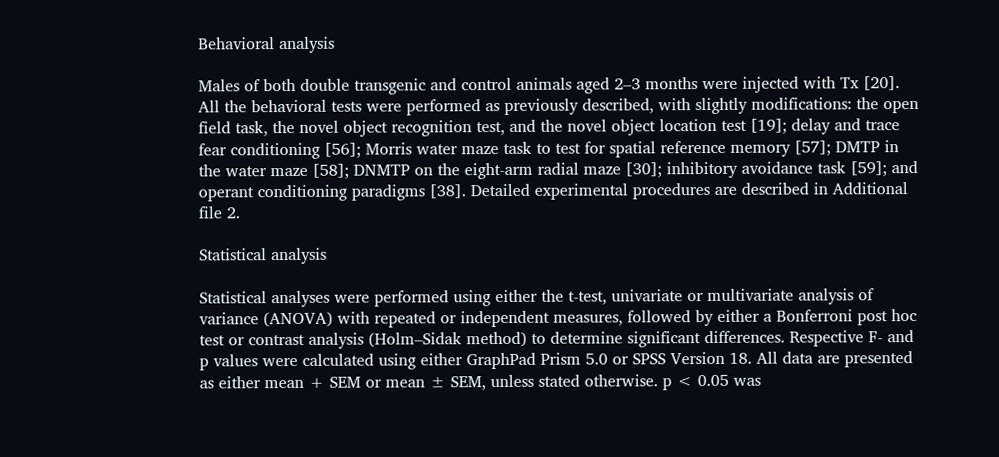Behavioral analysis

Males of both double transgenic and control animals aged 2–3 months were injected with Tx [20]. All the behavioral tests were performed as previously described, with slightly modifications: the open field task, the novel object recognition test, and the novel object location test [19]; delay and trace fear conditioning [56]; Morris water maze task to test for spatial reference memory [57]; DMTP in the water maze [58]; DNMTP on the eight-arm radial maze [30]; inhibitory avoidance task [59]; and operant conditioning paradigms [38]. Detailed experimental procedures are described in Additional file 2.

Statistical analysis

Statistical analyses were performed using either the t-test, univariate or multivariate analysis of variance (ANOVA) with repeated or independent measures, followed by either a Bonferroni post hoc test or contrast analysis (Holm–Sidak method) to determine significant differences. Respective F- and p values were calculated using either GraphPad Prism 5.0 or SPSS Version 18. All data are presented as either mean + SEM or mean ± SEM, unless stated otherwise. p < 0.05 was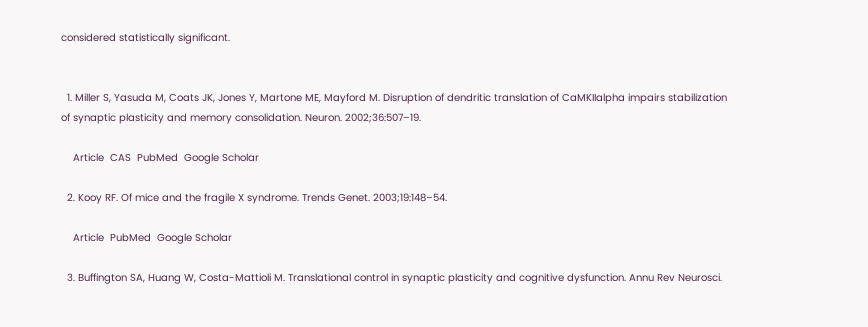considered statistically significant.


  1. Miller S, Yasuda M, Coats JK, Jones Y, Martone ME, Mayford M. Disruption of dendritic translation of CaMKIIalpha impairs stabilization of synaptic plasticity and memory consolidation. Neuron. 2002;36:507–19.

    Article  CAS  PubMed  Google Scholar

  2. Kooy RF. Of mice and the fragile X syndrome. Trends Genet. 2003;19:148–54.

    Article  PubMed  Google Scholar

  3. Buffington SA, Huang W, Costa-Mattioli M. Translational control in synaptic plasticity and cognitive dysfunction. Annu Rev Neurosci.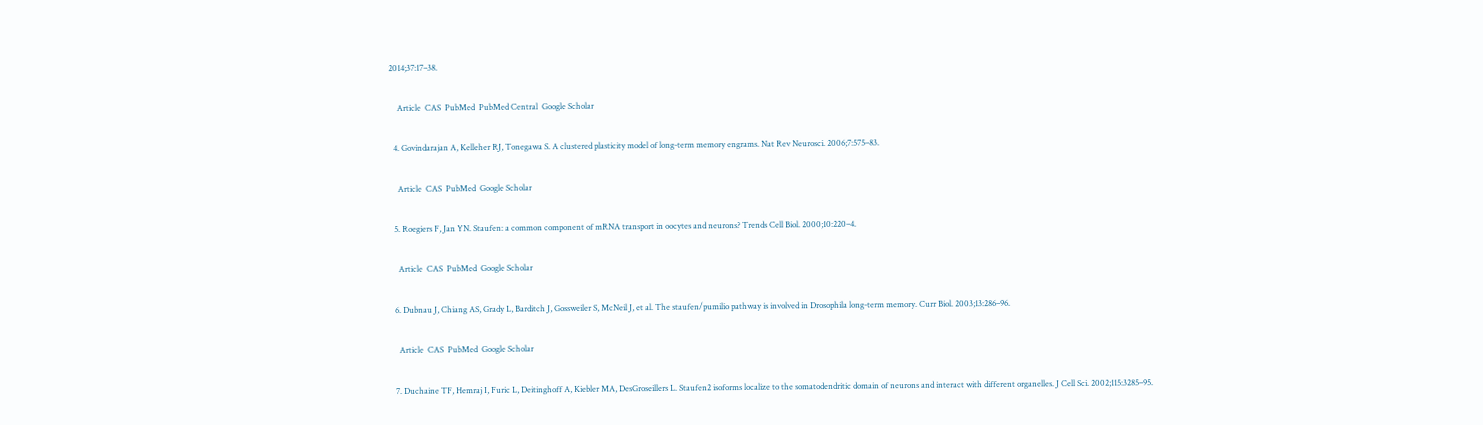2014;37:17–38.

    Article  CAS  PubMed  PubMed Central  Google Scholar

  4. Govindarajan A, Kelleher RJ, Tonegawa S. A clustered plasticity model of long-term memory engrams. Nat Rev Neurosci. 2006;7:575–83.

    Article  CAS  PubMed  Google Scholar

  5. Roegiers F, Jan YN. Staufen: a common component of mRNA transport in oocytes and neurons? Trends Cell Biol. 2000;10:220–4.

    Article  CAS  PubMed  Google Scholar

  6. Dubnau J, Chiang AS, Grady L, Barditch J, Gossweiler S, McNeil J, et al. The staufen/pumilio pathway is involved in Drosophila long-term memory. Curr Biol. 2003;13:286–96.

    Article  CAS  PubMed  Google Scholar

  7. Duchaine TF, Hemraj I, Furic L, Deitinghoff A, Kiebler MA, DesGroseillers L. Staufen2 isoforms localize to the somatodendritic domain of neurons and interact with different organelles. J Cell Sci. 2002;115:3285–95.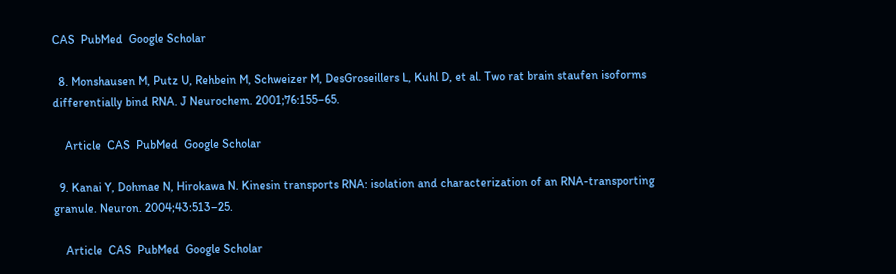CAS  PubMed  Google Scholar

  8. Monshausen M, Putz U, Rehbein M, Schweizer M, DesGroseillers L, Kuhl D, et al. Two rat brain staufen isoforms differentially bind RNA. J Neurochem. 2001;76:155–65.

    Article  CAS  PubMed  Google Scholar

  9. Kanai Y, Dohmae N, Hirokawa N. Kinesin transports RNA: isolation and characterization of an RNA-transporting granule. Neuron. 2004;43:513–25.

    Article  CAS  PubMed  Google Scholar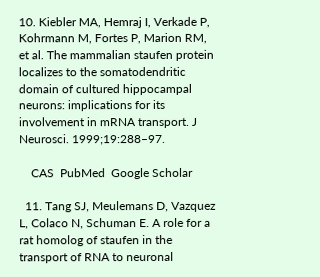10. Kiebler MA, Hemraj I, Verkade P, Kohrmann M, Fortes P, Marion RM, et al. The mammalian staufen protein localizes to the somatodendritic domain of cultured hippocampal neurons: implications for its involvement in mRNA transport. J Neurosci. 1999;19:288–97.

    CAS  PubMed  Google Scholar

  11. Tang SJ, Meulemans D, Vazquez L, Colaco N, Schuman E. A role for a rat homolog of staufen in the transport of RNA to neuronal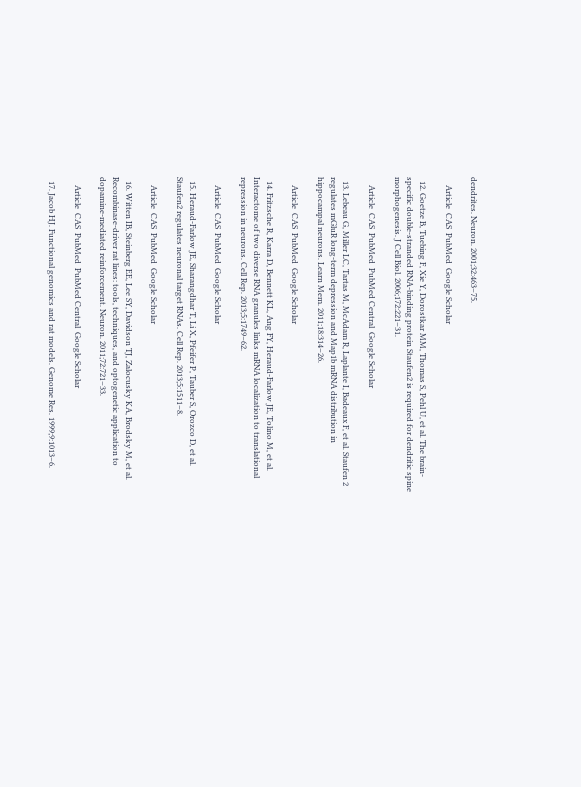dendrites. Neuron. 2001;32:463–75.

    Article  CAS  PubMed  Google Scholar

  12. Goetze B, Tuebing F, Xie Y, Dorostkar MM, Thomas S, Pehl U, et al. The brain-specific double-stranded RNA-binding protein Staufen2 is required for dendritic spine morphogenesis. J Cell Biol. 2006;172:221–31.

    Article  CAS  PubMed  PubMed Central  Google Scholar

  13. Lebeau G, Miller LC, Tartas M, McAdam R, Laplante I, Badeaux F, et al. Staufen 2 regulates mGluR long-term depression and Map1b mRNA distribution in hippocampal neurons. Learn Mem. 2011;18:314–26.

    Article  CAS  PubMed  Google Scholar

  14. Fritzsche R, Karra D, Bennett KL, Ang FY, Heraud-Farlow JE, Tolino M, et al. Interactome of two diverse RNA granules links mRNA localization to translational repression in neurons. Cell Rep. 2013;5:1749–62.

    Article  CAS  PubMed  Google Scholar

  15. Heraud-Farlow JE, Sharangdhar T, Li X, Pfeifer P, Tauber S, Orozco D, et al. Staufen2 regulates neuronal target RNAs. Cell Rep. 2013;5:1511–8.

    Article  CAS  PubMed  Google Scholar

  16. Witten IB, Steinberg EE, Lee SY, Davidson TJ, Zalocusky KA, Brodsky M, et al. Recombinase-driver rat lines: tools, techniques, and optogenetic application to dopamine-mediated reinforcement. Neuron. 2011;72:721–33.

    Article  CAS  PubMed  PubMed Central  Google Scholar

  17. Jacob HJ. Functional genomics and rat models. Genome Res. 1999;9:1013–6.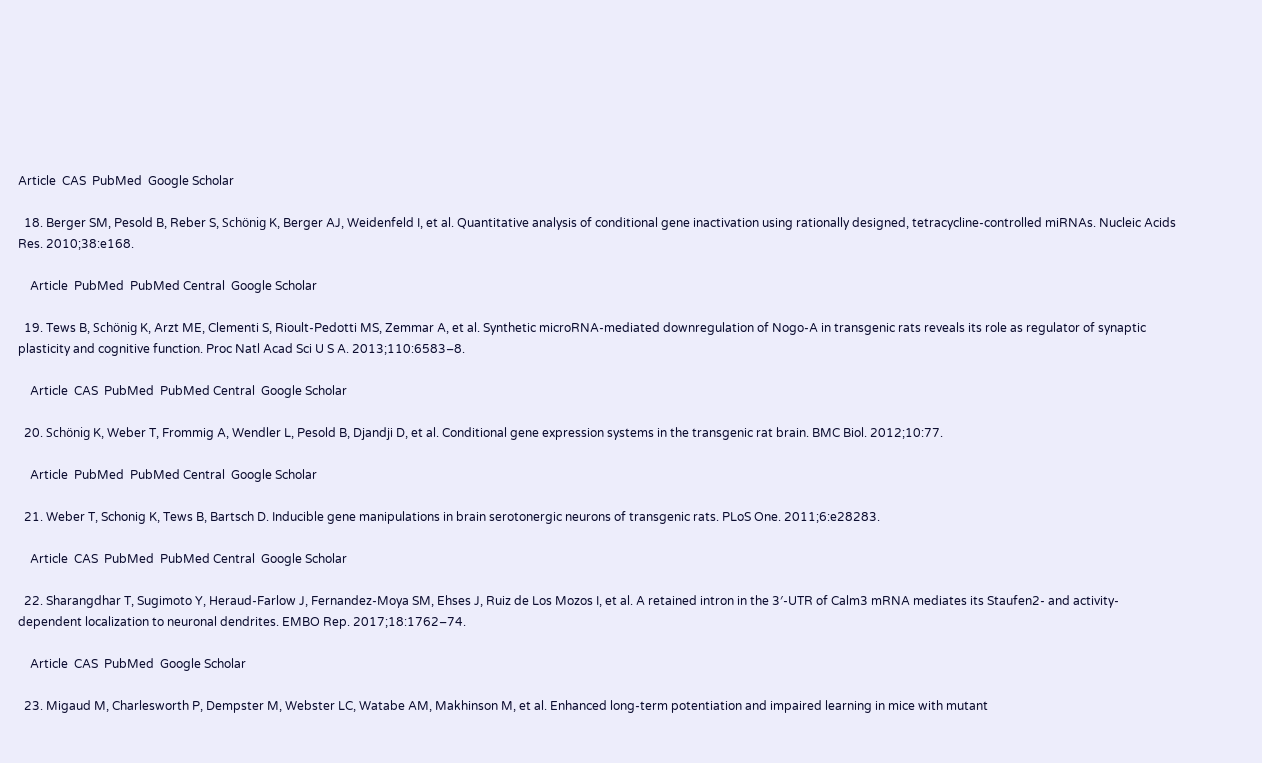Article  CAS  PubMed  Google Scholar

  18. Berger SM, Pesold B, Reber S, Schönig K, Berger AJ, Weidenfeld I, et al. Quantitative analysis of conditional gene inactivation using rationally designed, tetracycline-controlled miRNAs. Nucleic Acids Res. 2010;38:e168.

    Article  PubMed  PubMed Central  Google Scholar

  19. Tews B, Schönig K, Arzt ME, Clementi S, Rioult-Pedotti MS, Zemmar A, et al. Synthetic microRNA-mediated downregulation of Nogo-A in transgenic rats reveals its role as regulator of synaptic plasticity and cognitive function. Proc Natl Acad Sci U S A. 2013;110:6583–8.

    Article  CAS  PubMed  PubMed Central  Google Scholar

  20. Schönig K, Weber T, Frommig A, Wendler L, Pesold B, Djandji D, et al. Conditional gene expression systems in the transgenic rat brain. BMC Biol. 2012;10:77.

    Article  PubMed  PubMed Central  Google Scholar

  21. Weber T, Schonig K, Tews B, Bartsch D. Inducible gene manipulations in brain serotonergic neurons of transgenic rats. PLoS One. 2011;6:e28283.

    Article  CAS  PubMed  PubMed Central  Google Scholar

  22. Sharangdhar T, Sugimoto Y, Heraud-Farlow J, Fernandez-Moya SM, Ehses J, Ruiz de Los Mozos I, et al. A retained intron in the 3′-UTR of Calm3 mRNA mediates its Staufen2- and activity-dependent localization to neuronal dendrites. EMBO Rep. 2017;18:1762–74.

    Article  CAS  PubMed  Google Scholar

  23. Migaud M, Charlesworth P, Dempster M, Webster LC, Watabe AM, Makhinson M, et al. Enhanced long-term potentiation and impaired learning in mice with mutant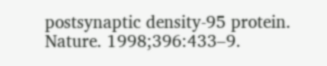postsynaptic density-95 protein. Nature. 1998;396:433–9.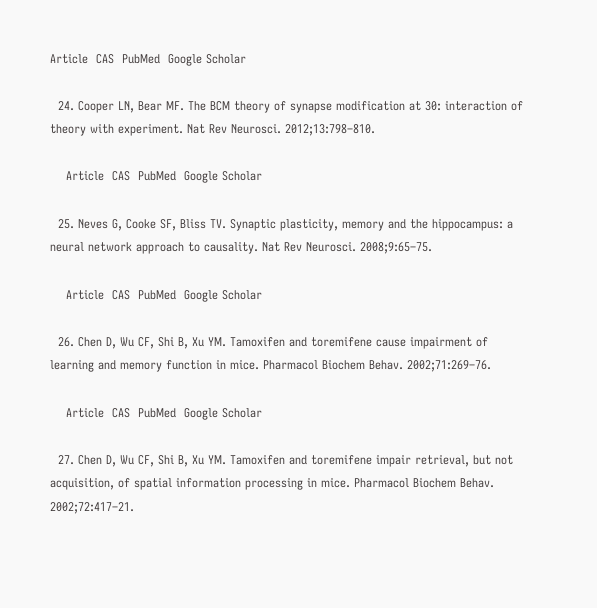Article  CAS  PubMed  Google Scholar

  24. Cooper LN, Bear MF. The BCM theory of synapse modification at 30: interaction of theory with experiment. Nat Rev Neurosci. 2012;13:798–810.

    Article  CAS  PubMed  Google Scholar

  25. Neves G, Cooke SF, Bliss TV. Synaptic plasticity, memory and the hippocampus: a neural network approach to causality. Nat Rev Neurosci. 2008;9:65–75.

    Article  CAS  PubMed  Google Scholar

  26. Chen D, Wu CF, Shi B, Xu YM. Tamoxifen and toremifene cause impairment of learning and memory function in mice. Pharmacol Biochem Behav. 2002;71:269–76.

    Article  CAS  PubMed  Google Scholar

  27. Chen D, Wu CF, Shi B, Xu YM. Tamoxifen and toremifene impair retrieval, but not acquisition, of spatial information processing in mice. Pharmacol Biochem Behav. 2002;72:417–21.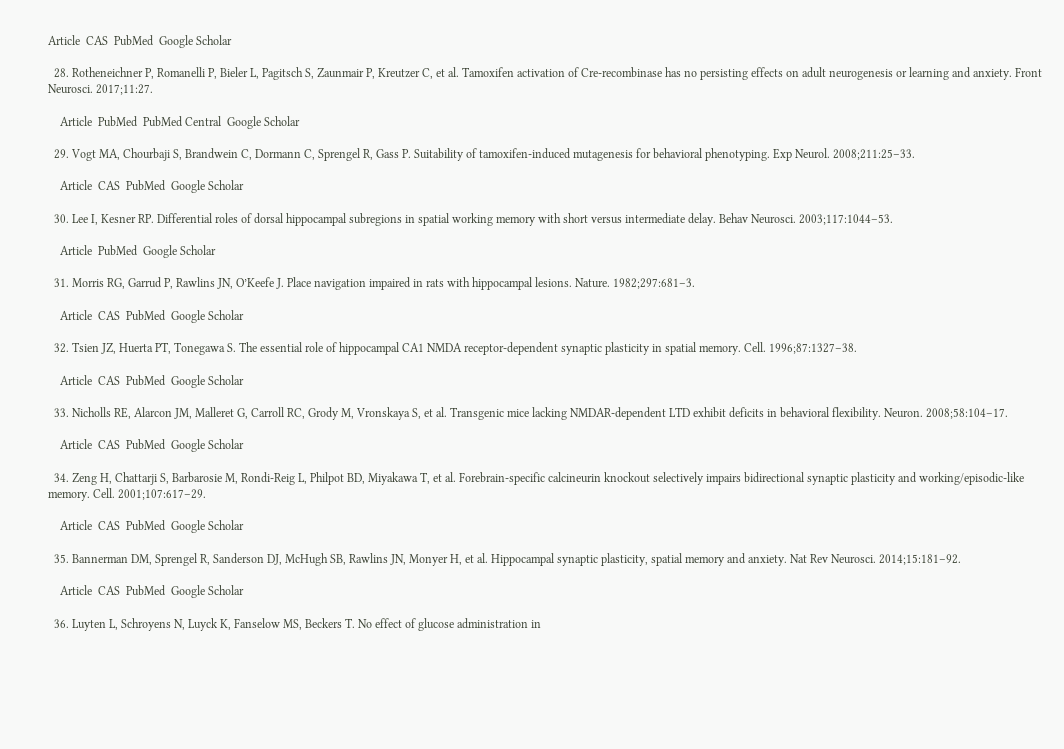Article  CAS  PubMed  Google Scholar

  28. Rotheneichner P, Romanelli P, Bieler L, Pagitsch S, Zaunmair P, Kreutzer C, et al. Tamoxifen activation of Cre-recombinase has no persisting effects on adult neurogenesis or learning and anxiety. Front Neurosci. 2017;11:27.

    Article  PubMed  PubMed Central  Google Scholar

  29. Vogt MA, Chourbaji S, Brandwein C, Dormann C, Sprengel R, Gass P. Suitability of tamoxifen-induced mutagenesis for behavioral phenotyping. Exp Neurol. 2008;211:25–33.

    Article  CAS  PubMed  Google Scholar

  30. Lee I, Kesner RP. Differential roles of dorsal hippocampal subregions in spatial working memory with short versus intermediate delay. Behav Neurosci. 2003;117:1044–53.

    Article  PubMed  Google Scholar

  31. Morris RG, Garrud P, Rawlins JN, O’Keefe J. Place navigation impaired in rats with hippocampal lesions. Nature. 1982;297:681–3.

    Article  CAS  PubMed  Google Scholar

  32. Tsien JZ, Huerta PT, Tonegawa S. The essential role of hippocampal CA1 NMDA receptor-dependent synaptic plasticity in spatial memory. Cell. 1996;87:1327–38.

    Article  CAS  PubMed  Google Scholar

  33. Nicholls RE, Alarcon JM, Malleret G, Carroll RC, Grody M, Vronskaya S, et al. Transgenic mice lacking NMDAR-dependent LTD exhibit deficits in behavioral flexibility. Neuron. 2008;58:104–17.

    Article  CAS  PubMed  Google Scholar

  34. Zeng H, Chattarji S, Barbarosie M, Rondi-Reig L, Philpot BD, Miyakawa T, et al. Forebrain-specific calcineurin knockout selectively impairs bidirectional synaptic plasticity and working/episodic-like memory. Cell. 2001;107:617–29.

    Article  CAS  PubMed  Google Scholar

  35. Bannerman DM, Sprengel R, Sanderson DJ, McHugh SB, Rawlins JN, Monyer H, et al. Hippocampal synaptic plasticity, spatial memory and anxiety. Nat Rev Neurosci. 2014;15:181–92.

    Article  CAS  PubMed  Google Scholar

  36. Luyten L, Schroyens N, Luyck K, Fanselow MS, Beckers T. No effect of glucose administration in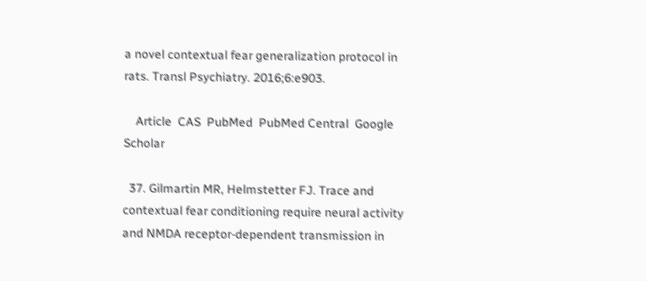a novel contextual fear generalization protocol in rats. Transl Psychiatry. 2016;6:e903.

    Article  CAS  PubMed  PubMed Central  Google Scholar

  37. Gilmartin MR, Helmstetter FJ. Trace and contextual fear conditioning require neural activity and NMDA receptor-dependent transmission in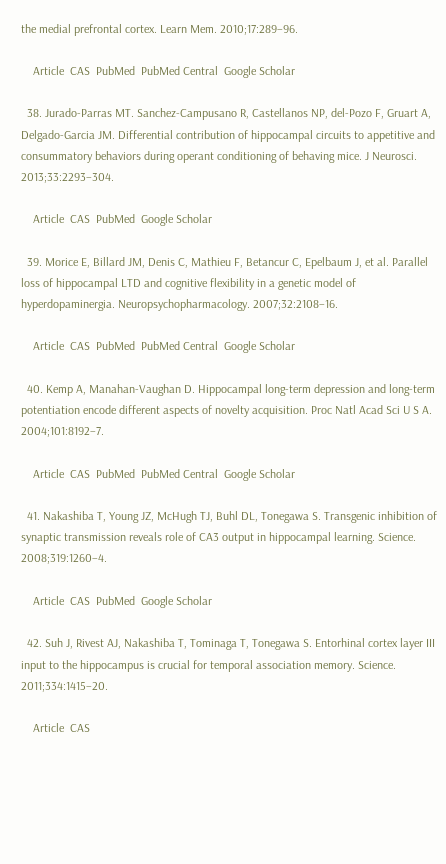the medial prefrontal cortex. Learn Mem. 2010;17:289–96.

    Article  CAS  PubMed  PubMed Central  Google Scholar

  38. Jurado-Parras MT. Sanchez-Campusano R, Castellanos NP, del-Pozo F, Gruart A, Delgado-Garcia JM. Differential contribution of hippocampal circuits to appetitive and consummatory behaviors during operant conditioning of behaving mice. J Neurosci. 2013;33:2293–304.

    Article  CAS  PubMed  Google Scholar

  39. Morice E, Billard JM, Denis C, Mathieu F, Betancur C, Epelbaum J, et al. Parallel loss of hippocampal LTD and cognitive flexibility in a genetic model of hyperdopaminergia. Neuropsychopharmacology. 2007;32:2108–16.

    Article  CAS  PubMed  PubMed Central  Google Scholar

  40. Kemp A, Manahan-Vaughan D. Hippocampal long-term depression and long-term potentiation encode different aspects of novelty acquisition. Proc Natl Acad Sci U S A. 2004;101:8192–7.

    Article  CAS  PubMed  PubMed Central  Google Scholar

  41. Nakashiba T, Young JZ, McHugh TJ, Buhl DL, Tonegawa S. Transgenic inhibition of synaptic transmission reveals role of CA3 output in hippocampal learning. Science. 2008;319:1260–4.

    Article  CAS  PubMed  Google Scholar

  42. Suh J, Rivest AJ, Nakashiba T, Tominaga T, Tonegawa S. Entorhinal cortex layer III input to the hippocampus is crucial for temporal association memory. Science. 2011;334:1415–20.

    Article  CAS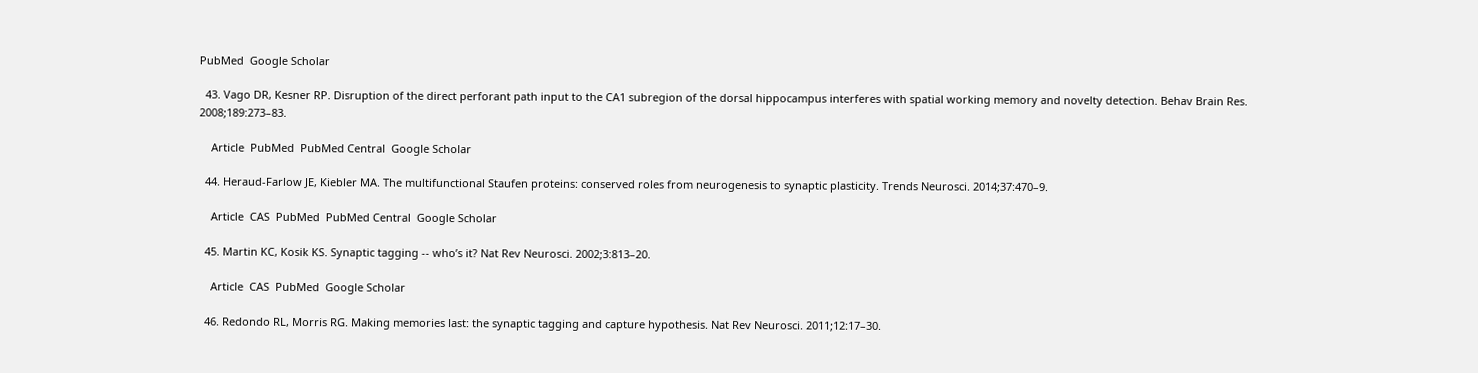PubMed  Google Scholar

  43. Vago DR, Kesner RP. Disruption of the direct perforant path input to the CA1 subregion of the dorsal hippocampus interferes with spatial working memory and novelty detection. Behav Brain Res. 2008;189:273–83.

    Article  PubMed  PubMed Central  Google Scholar

  44. Heraud-Farlow JE, Kiebler MA. The multifunctional Staufen proteins: conserved roles from neurogenesis to synaptic plasticity. Trends Neurosci. 2014;37:470–9.

    Article  CAS  PubMed  PubMed Central  Google Scholar

  45. Martin KC, Kosik KS. Synaptic tagging -- who’s it? Nat Rev Neurosci. 2002;3:813–20.

    Article  CAS  PubMed  Google Scholar

  46. Redondo RL, Morris RG. Making memories last: the synaptic tagging and capture hypothesis. Nat Rev Neurosci. 2011;12:17–30.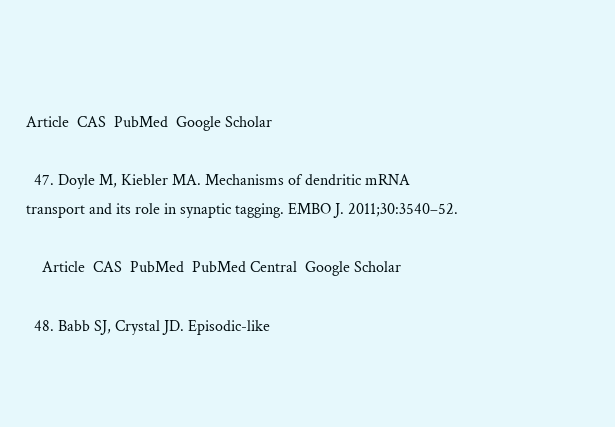Article  CAS  PubMed  Google Scholar

  47. Doyle M, Kiebler MA. Mechanisms of dendritic mRNA transport and its role in synaptic tagging. EMBO J. 2011;30:3540–52.

    Article  CAS  PubMed  PubMed Central  Google Scholar

  48. Babb SJ, Crystal JD. Episodic-like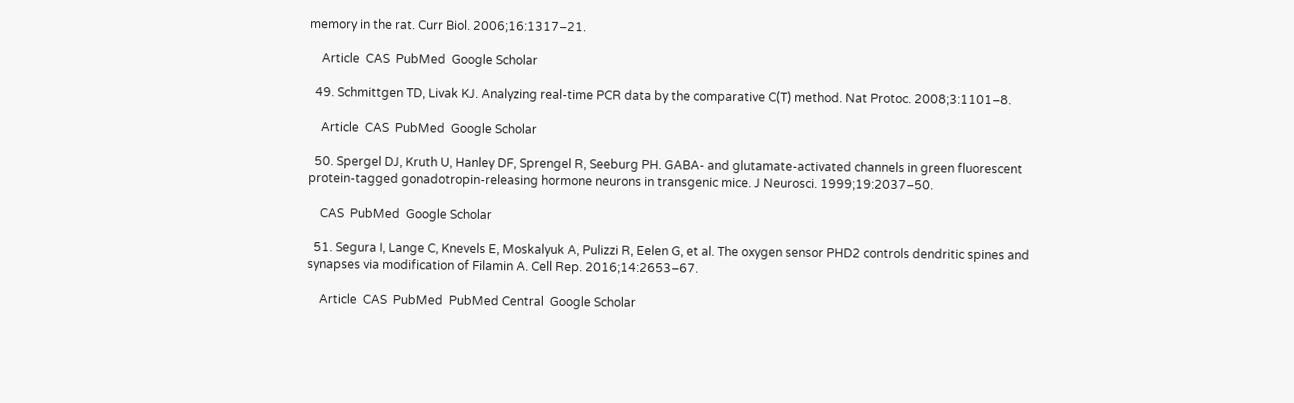memory in the rat. Curr Biol. 2006;16:1317–21.

    Article  CAS  PubMed  Google Scholar

  49. Schmittgen TD, Livak KJ. Analyzing real-time PCR data by the comparative C(T) method. Nat Protoc. 2008;3:1101–8.

    Article  CAS  PubMed  Google Scholar

  50. Spergel DJ, Kruth U, Hanley DF, Sprengel R, Seeburg PH. GABA- and glutamate-activated channels in green fluorescent protein-tagged gonadotropin-releasing hormone neurons in transgenic mice. J Neurosci. 1999;19:2037–50.

    CAS  PubMed  Google Scholar

  51. Segura I, Lange C, Knevels E, Moskalyuk A, Pulizzi R, Eelen G, et al. The oxygen sensor PHD2 controls dendritic spines and synapses via modification of Filamin A. Cell Rep. 2016;14:2653–67.

    Article  CAS  PubMed  PubMed Central  Google Scholar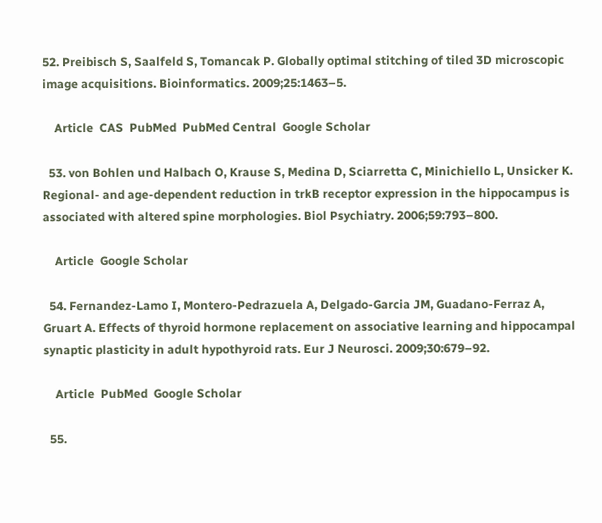52. Preibisch S, Saalfeld S, Tomancak P. Globally optimal stitching of tiled 3D microscopic image acquisitions. Bioinformatics. 2009;25:1463–5.

    Article  CAS  PubMed  PubMed Central  Google Scholar

  53. von Bohlen und Halbach O, Krause S, Medina D, Sciarretta C, Minichiello L, Unsicker K. Regional- and age-dependent reduction in trkB receptor expression in the hippocampus is associated with altered spine morphologies. Biol Psychiatry. 2006;59:793–800.

    Article  Google Scholar

  54. Fernandez-Lamo I, Montero-Pedrazuela A, Delgado-Garcia JM, Guadano-Ferraz A, Gruart A. Effects of thyroid hormone replacement on associative learning and hippocampal synaptic plasticity in adult hypothyroid rats. Eur J Neurosci. 2009;30:679–92.

    Article  PubMed  Google Scholar

  55.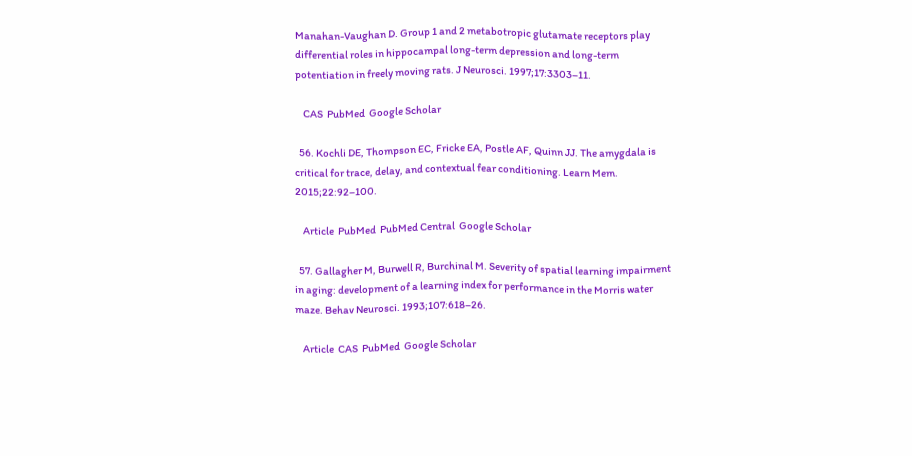Manahan-Vaughan D. Group 1 and 2 metabotropic glutamate receptors play differential roles in hippocampal long-term depression and long-term potentiation in freely moving rats. J Neurosci. 1997;17:3303–11.

    CAS  PubMed  Google Scholar

  56. Kochli DE, Thompson EC, Fricke EA, Postle AF, Quinn JJ. The amygdala is critical for trace, delay, and contextual fear conditioning. Learn Mem. 2015;22:92–100.

    Article  PubMed  PubMed Central  Google Scholar

  57. Gallagher M, Burwell R, Burchinal M. Severity of spatial learning impairment in aging: development of a learning index for performance in the Morris water maze. Behav Neurosci. 1993;107:618–26.

    Article  CAS  PubMed  Google Scholar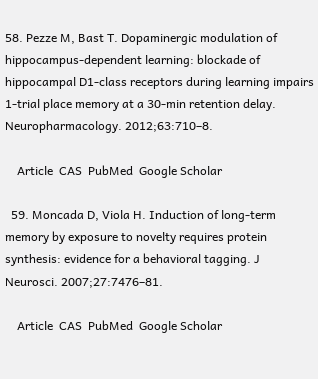58. Pezze M, Bast T. Dopaminergic modulation of hippocampus-dependent learning: blockade of hippocampal D1-class receptors during learning impairs 1-trial place memory at a 30-min retention delay. Neuropharmacology. 2012;63:710–8.

    Article  CAS  PubMed  Google Scholar

  59. Moncada D, Viola H. Induction of long-term memory by exposure to novelty requires protein synthesis: evidence for a behavioral tagging. J Neurosci. 2007;27:7476–81.

    Article  CAS  PubMed  Google Scholar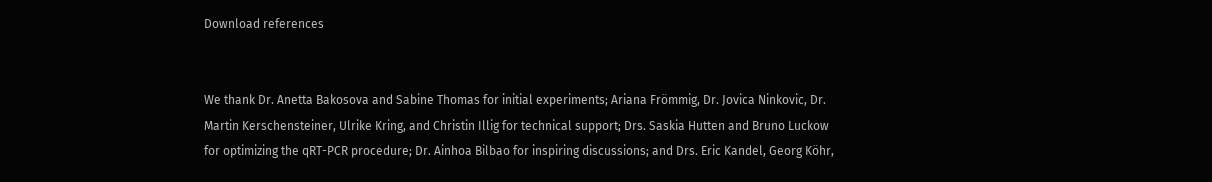Download references


We thank Dr. Anetta Bakosova and Sabine Thomas for initial experiments; Ariana Frömmig, Dr. Jovica Ninkovic, Dr. Martin Kerschensteiner, Ulrike Kring, and Christin Illig for technical support; Drs. Saskia Hutten and Bruno Luckow for optimizing the qRT-PCR procedure; Dr. Ainhoa Bilbao for inspiring discussions; and Drs. Eric Kandel, Georg Köhr,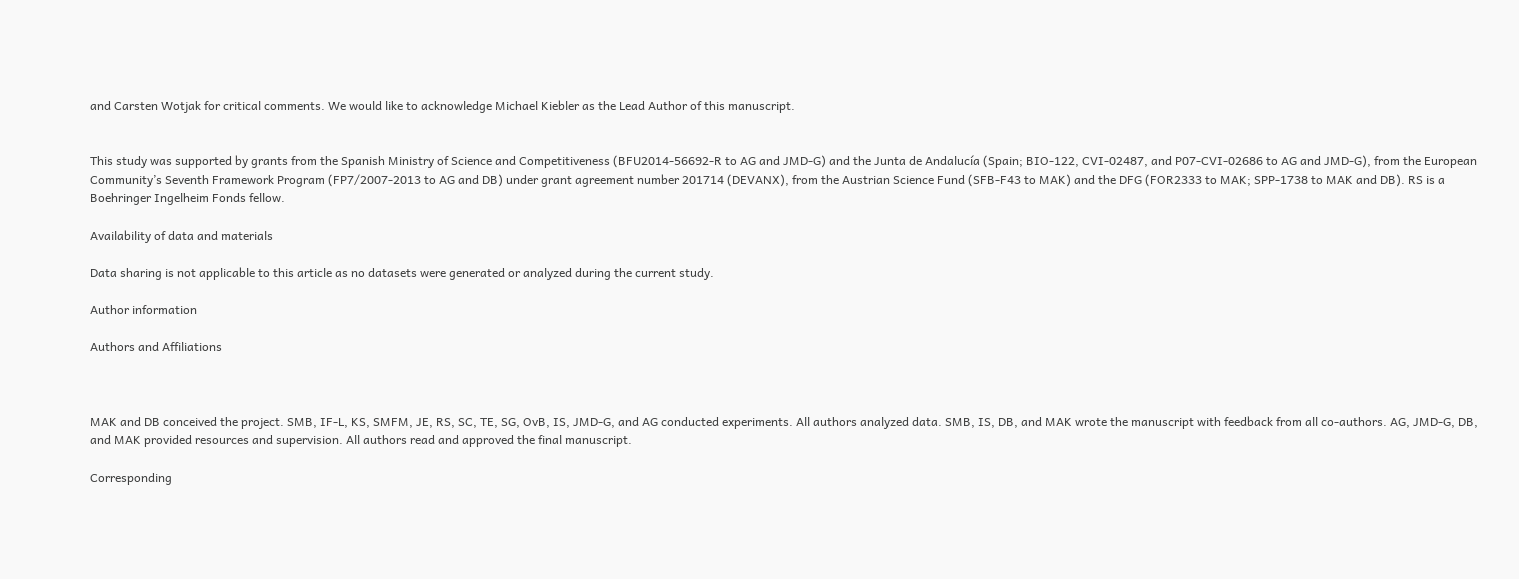and Carsten Wotjak for critical comments. We would like to acknowledge Michael Kiebler as the Lead Author of this manuscript.


This study was supported by grants from the Spanish Ministry of Science and Competitiveness (BFU2014-56692-R to AG and JMD-G) and the Junta de Andalucía (Spain; BIO-122, CVI-02487, and P07-CVI-02686 to AG and JMD-G), from the European Community’s Seventh Framework Program (FP7/2007-2013 to AG and DB) under grant agreement number 201714 (DEVANX), from the Austrian Science Fund (SFB-F43 to MAK) and the DFG (FOR2333 to MAK; SPP-1738 to MAK and DB). RS is a Boehringer Ingelheim Fonds fellow.

Availability of data and materials

Data sharing is not applicable to this article as no datasets were generated or analyzed during the current study.

Author information

Authors and Affiliations



MAK and DB conceived the project. SMB, IF-L, KS, SMFM, JE, RS, SC, TE, SG, OvB, IS, JMD-G, and AG conducted experiments. All authors analyzed data. SMB, IS, DB, and MAK wrote the manuscript with feedback from all co-authors. AG, JMD-G, DB, and MAK provided resources and supervision. All authors read and approved the final manuscript.

Corresponding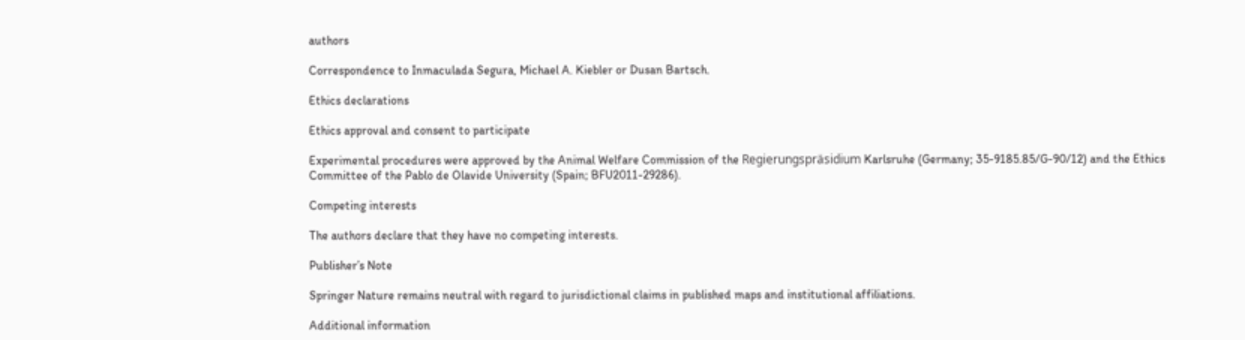authors

Correspondence to Inmaculada Segura, Michael A. Kiebler or Dusan Bartsch.

Ethics declarations

Ethics approval and consent to participate

Experimental procedures were approved by the Animal Welfare Commission of the Regierungspräsidium Karlsruhe (Germany; 35-9185.85/G-90/12) and the Ethics Committee of the Pablo de Olavide University (Spain; BFU2011-29286).

Competing interests

The authors declare that they have no competing interests.

Publisher’s Note

Springer Nature remains neutral with regard to jurisdictional claims in published maps and institutional affiliations.

Additional information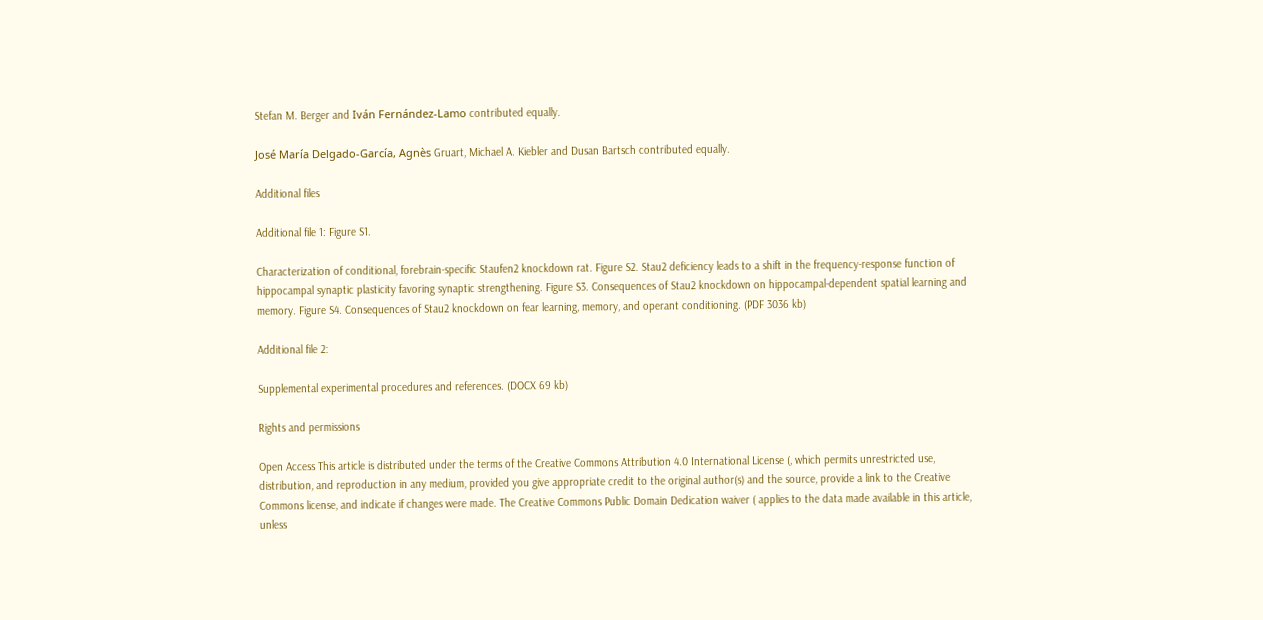Stefan M. Berger and Iván Fernández-Lamo contributed equally.

José María Delgado-García, Agnès Gruart, Michael A. Kiebler and Dusan Bartsch contributed equally.

Additional files

Additional file 1: Figure S1.

Characterization of conditional, forebrain-specific Staufen2 knockdown rat. Figure S2. Stau2 deficiency leads to a shift in the frequency-response function of hippocampal synaptic plasticity favoring synaptic strengthening. Figure S3. Consequences of Stau2 knockdown on hippocampal-dependent spatial learning and memory. Figure S4. Consequences of Stau2 knockdown on fear learning, memory, and operant conditioning. (PDF 3036 kb)

Additional file 2:

Supplemental experimental procedures and references. (DOCX 69 kb)

Rights and permissions

Open Access This article is distributed under the terms of the Creative Commons Attribution 4.0 International License (, which permits unrestricted use, distribution, and reproduction in any medium, provided you give appropriate credit to the original author(s) and the source, provide a link to the Creative Commons license, and indicate if changes were made. The Creative Commons Public Domain Dedication waiver ( applies to the data made available in this article, unless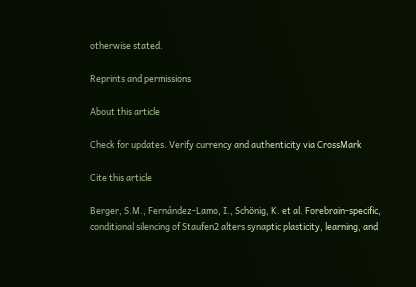otherwise stated.

Reprints and permissions

About this article

Check for updates. Verify currency and authenticity via CrossMark

Cite this article

Berger, S.M., Fernández-Lamo, I., Schönig, K. et al. Forebrain-specific, conditional silencing of Staufen2 alters synaptic plasticity, learning, and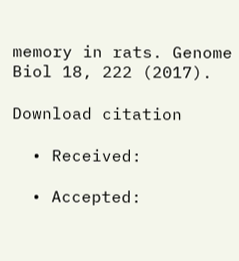memory in rats. Genome Biol 18, 222 (2017).

Download citation

  • Received:

  • Accepted: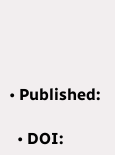• Published:

  • DOI: